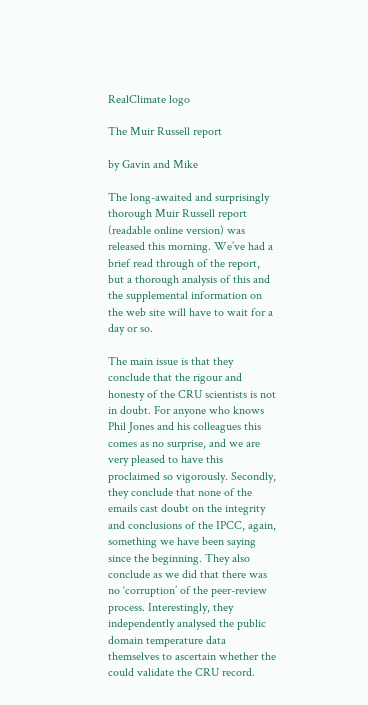RealClimate logo

The Muir Russell report

by Gavin and Mike

The long-awaited and surprisingly thorough Muir Russell report (readable online version) was released this morning. We’ve had a brief read through of the report, but a thorough analysis of this and the supplemental information on the web site will have to wait for a day or so.

The main issue is that they conclude that the rigour and honesty of the CRU scientists is not in doubt. For anyone who knows Phil Jones and his colleagues this comes as no surprise, and we are very pleased to have this proclaimed so vigorously. Secondly, they conclude that none of the emails cast doubt on the integrity and conclusions of the IPCC, again, something we have been saying since the beginning. They also conclude as we did that there was no ‘corruption’ of the peer-review process. Interestingly, they independently analysed the public domain temperature data themselves to ascertain whether the could validate the CRU record.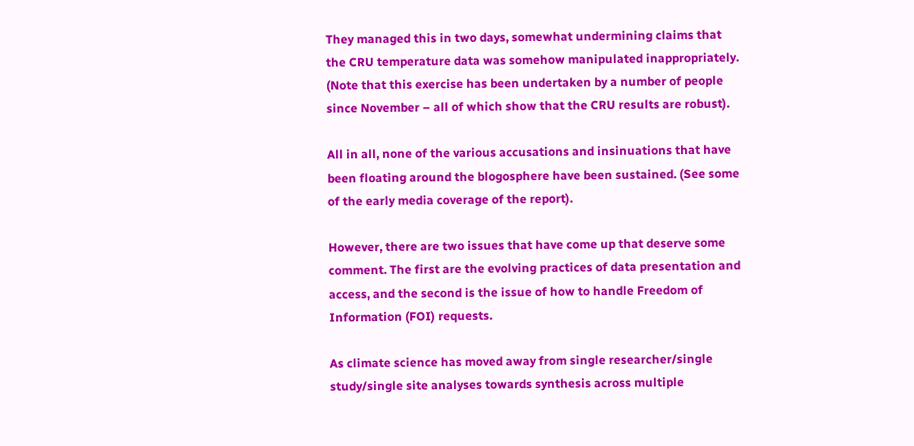They managed this in two days, somewhat undermining claims that the CRU temperature data was somehow manipulated inappropriately. (Note that this exercise has been undertaken by a number of people since November – all of which show that the CRU results are robust).

All in all, none of the various accusations and insinuations that have been floating around the blogosphere have been sustained. (See some of the early media coverage of the report).

However, there are two issues that have come up that deserve some comment. The first are the evolving practices of data presentation and access, and the second is the issue of how to handle Freedom of Information (FOI) requests.

As climate science has moved away from single researcher/single study/single site analyses towards synthesis across multiple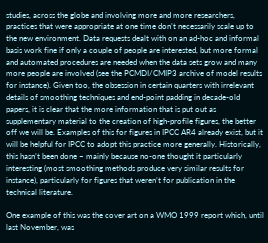studies, across the globe and involving more and more researchers, practices that were appropriate at one time don’t necessarily scale up to the new environment. Data requests dealt with on an ad-hoc and informal basis work fine if only a couple of people are interested, but more formal and automated procedures are needed when the data sets grow and many more people are involved (see the PCMDI/CMIP3 archive of model results for instance). Given too, the obsession in certain quarters with irrelevant details of smoothing techniques and end-point padding in decade-old papers, it is clear that the more information that is put out as supplementary material to the creation of high-profile figures, the better off we will be. Examples of this for figures in IPCC AR4 already exist, but it will be helpful for IPCC to adopt this practice more generally. Historically, this hasn’t been done – mainly because no-one thought it particularly interesting (most smoothing methods produce very similar results for instance), particularly for figures that weren’t for publication in the technical literature.

One example of this was the cover art on a WMO 1999 report which, until last November, was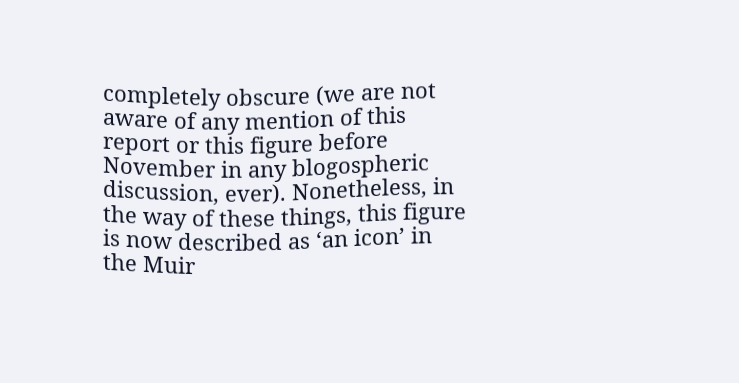completely obscure (we are not aware of any mention of this report or this figure before November in any blogospheric discussion, ever). Nonetheless, in the way of these things, this figure is now described as ‘an icon’ in the Muir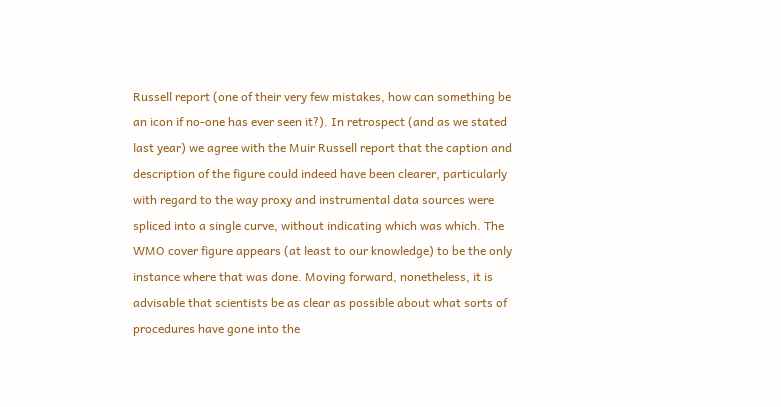Russell report (one of their very few mistakes, how can something be an icon if no-one has ever seen it?). In retrospect (and as we stated last year) we agree with the Muir Russell report that the caption and description of the figure could indeed have been clearer, particularly with regard to the way proxy and instrumental data sources were spliced into a single curve, without indicating which was which. The WMO cover figure appears (at least to our knowledge) to be the only instance where that was done. Moving forward, nonetheless, it is advisable that scientists be as clear as possible about what sorts of procedures have gone into the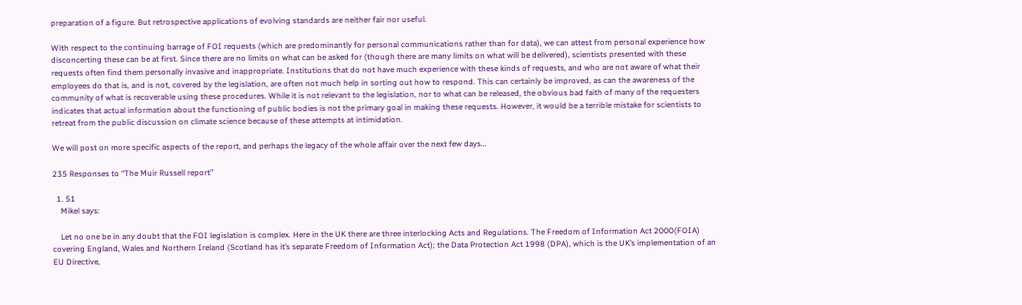preparation of a figure. But retrospective applications of evolving standards are neither fair nor useful.

With respect to the continuing barrage of FOI requests (which are predominantly for personal communications rather than for data), we can attest from personal experience how disconcerting these can be at first. Since there are no limits on what can be asked for (though there are many limits on what will be delivered), scientists presented with these requests often find them personally invasive and inappropriate. Institutions that do not have much experience with these kinds of requests, and who are not aware of what their employees do that is, and is not, covered by the legislation, are often not much help in sorting out how to respond. This can certainly be improved, as can the awareness of the community of what is recoverable using these procedures. While it is not relevant to the legislation, nor to what can be released, the obvious bad faith of many of the requesters indicates that actual information about the functioning of public bodies is not the primary goal in making these requests. However, it would be a terrible mistake for scientists to retreat from the public discussion on climate science because of these attempts at intimidation.

We will post on more specific aspects of the report, and perhaps the legacy of the whole affair over the next few days…

235 Responses to “The Muir Russell report”

  1. 51
    Mikel says:

    Let no one be in any doubt that the FOI legislation is complex. Here in the UK there are three interlocking Acts and Regulations. The Freedom of Information Act 2000(FOIA) covering England, Wales and Northern Ireland (Scotland has it’s separate Freedom of Information Act); the Data Protection Act 1998 (DPA), which is the UK’s implementation of an EU Directive,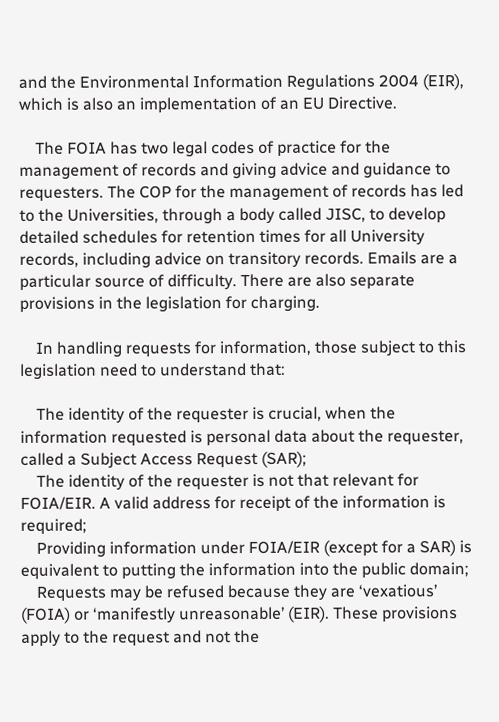and the Environmental Information Regulations 2004 (EIR), which is also an implementation of an EU Directive.

    The FOIA has two legal codes of practice for the management of records and giving advice and guidance to requesters. The COP for the management of records has led to the Universities, through a body called JISC, to develop detailed schedules for retention times for all University records, including advice on transitory records. Emails are a particular source of difficulty. There are also separate provisions in the legislation for charging.

    In handling requests for information, those subject to this legislation need to understand that:

    The identity of the requester is crucial, when the information requested is personal data about the requester, called a Subject Access Request (SAR);
    The identity of the requester is not that relevant for FOIA/EIR. A valid address for receipt of the information is required;
    Providing information under FOIA/EIR (except for a SAR) is equivalent to putting the information into the public domain;
    Requests may be refused because they are ‘vexatious’ (FOIA) or ‘manifestly unreasonable’ (EIR). These provisions apply to the request and not the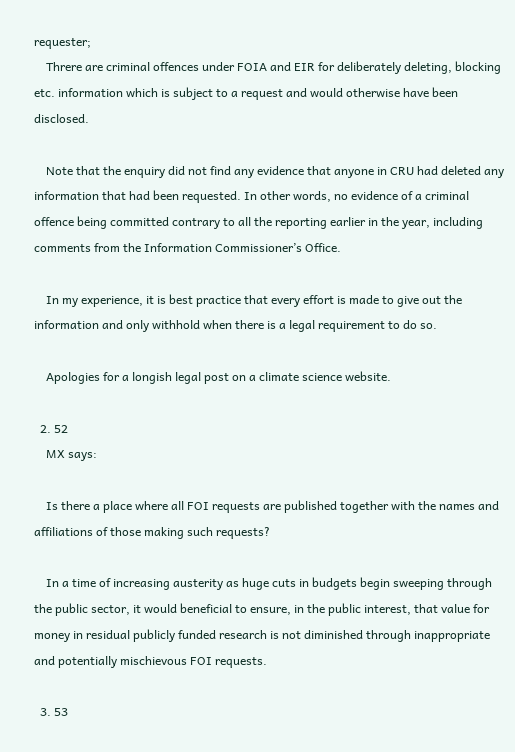requester;
    Threre are criminal offences under FOIA and EIR for deliberately deleting, blocking etc. information which is subject to a request and would otherwise have been disclosed.

    Note that the enquiry did not find any evidence that anyone in CRU had deleted any information that had been requested. In other words, no evidence of a criminal offence being committed contrary to all the reporting earlier in the year, including comments from the Information Commissioner’s Office.

    In my experience, it is best practice that every effort is made to give out the information and only withhold when there is a legal requirement to do so.

    Apologies for a longish legal post on a climate science website.

  2. 52
    MX says:

    Is there a place where all FOI requests are published together with the names and affiliations of those making such requests?

    In a time of increasing austerity as huge cuts in budgets begin sweeping through the public sector, it would beneficial to ensure, in the public interest, that value for money in residual publicly funded research is not diminished through inappropriate and potentially mischievous FOI requests.

  3. 53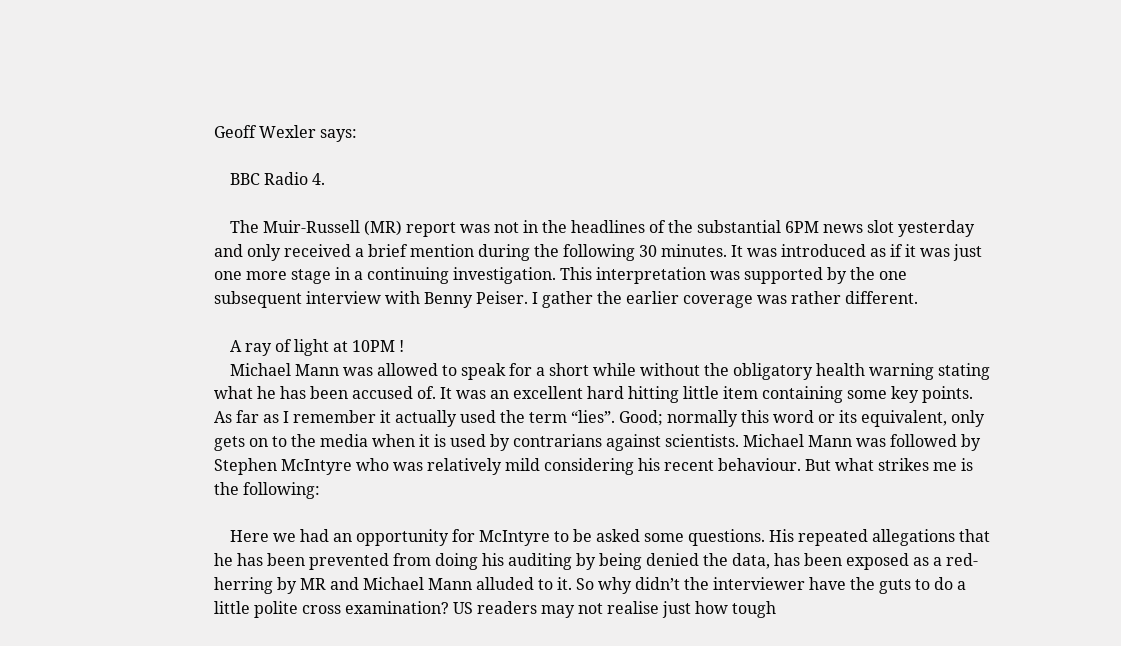Geoff Wexler says:

    BBC Radio 4.

    The Muir-Russell (MR) report was not in the headlines of the substantial 6PM news slot yesterday and only received a brief mention during the following 30 minutes. It was introduced as if it was just one more stage in a continuing investigation. This interpretation was supported by the one subsequent interview with Benny Peiser. I gather the earlier coverage was rather different.

    A ray of light at 10PM !
    Michael Mann was allowed to speak for a short while without the obligatory health warning stating what he has been accused of. It was an excellent hard hitting little item containing some key points. As far as I remember it actually used the term “lies”. Good; normally this word or its equivalent, only gets on to the media when it is used by contrarians against scientists. Michael Mann was followed by Stephen McIntyre who was relatively mild considering his recent behaviour. But what strikes me is the following:

    Here we had an opportunity for McIntyre to be asked some questions. His repeated allegations that he has been prevented from doing his auditing by being denied the data, has been exposed as a red-herring by MR and Michael Mann alluded to it. So why didn’t the interviewer have the guts to do a little polite cross examination? US readers may not realise just how tough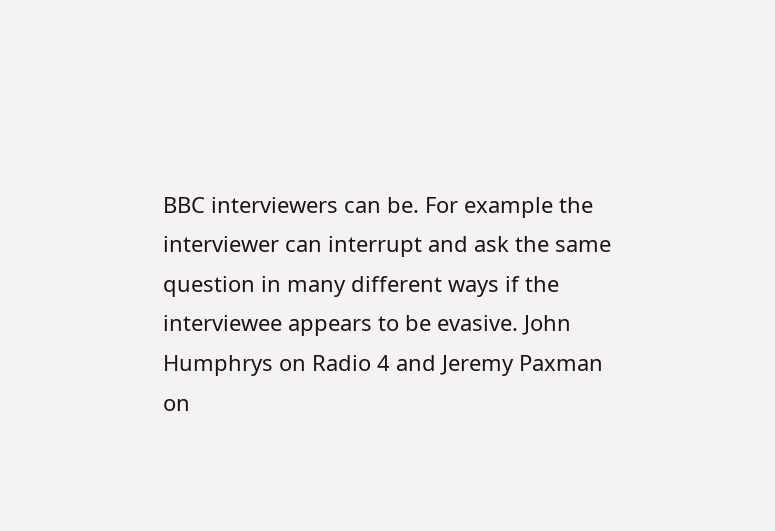BBC interviewers can be. For example the interviewer can interrupt and ask the same question in many different ways if the interviewee appears to be evasive. John Humphrys on Radio 4 and Jeremy Paxman on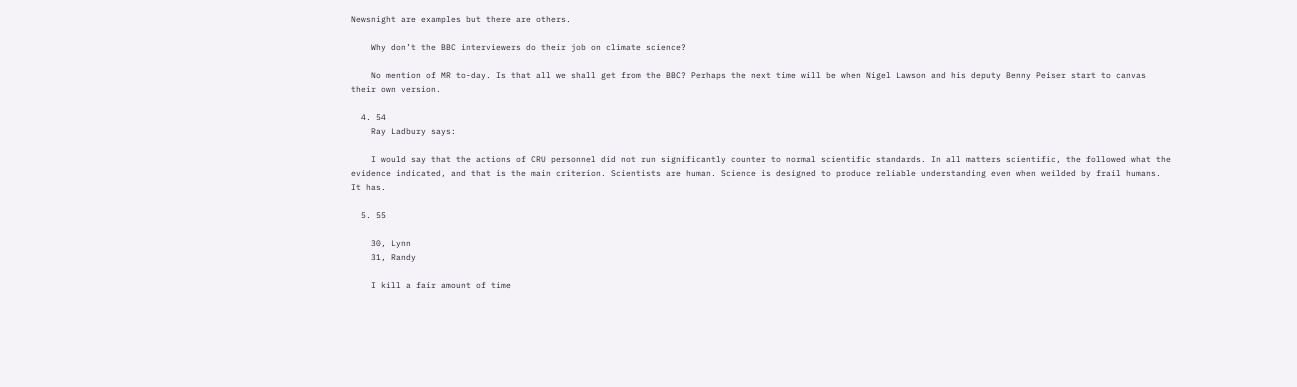Newsnight are examples but there are others.

    Why don’t the BBC interviewers do their job on climate science?

    No mention of MR to-day. Is that all we shall get from the BBC? Perhaps the next time will be when Nigel Lawson and his deputy Benny Peiser start to canvas their own version.

  4. 54
    Ray Ladbury says:

    I would say that the actions of CRU personnel did not run significantly counter to normal scientific standards. In all matters scientific, the followed what the evidence indicated, and that is the main criterion. Scientists are human. Science is designed to produce reliable understanding even when weilded by frail humans. It has.

  5. 55

    30, Lynn
    31, Randy

    I kill a fair amount of time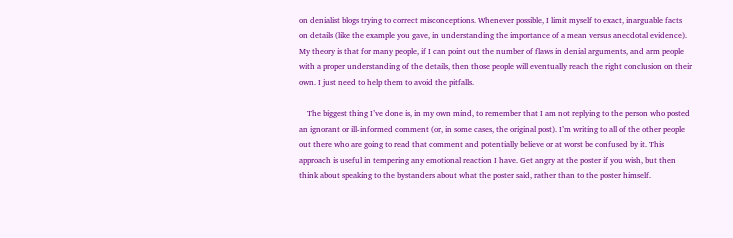on denialist blogs trying to correct misconceptions. Whenever possible, I limit myself to exact, inarguable facts on details (like the example you gave, in understanding the importance of a mean versus anecdotal evidence). My theory is that for many people, if I can point out the number of flaws in denial arguments, and arm people with a proper understanding of the details, then those people will eventually reach the right conclusion on their own. I just need to help them to avoid the pitfalls.

    The biggest thing I’ve done is, in my own mind, to remember that I am not replying to the person who posted an ignorant or ill-informed comment (or, in some cases, the original post). I’m writing to all of the other people out there who are going to read that comment and potentially believe or at worst be confused by it. This approach is useful in tempering any emotional reaction I have. Get angry at the poster if you wish, but then think about speaking to the bystanders about what the poster said, rather than to the poster himself.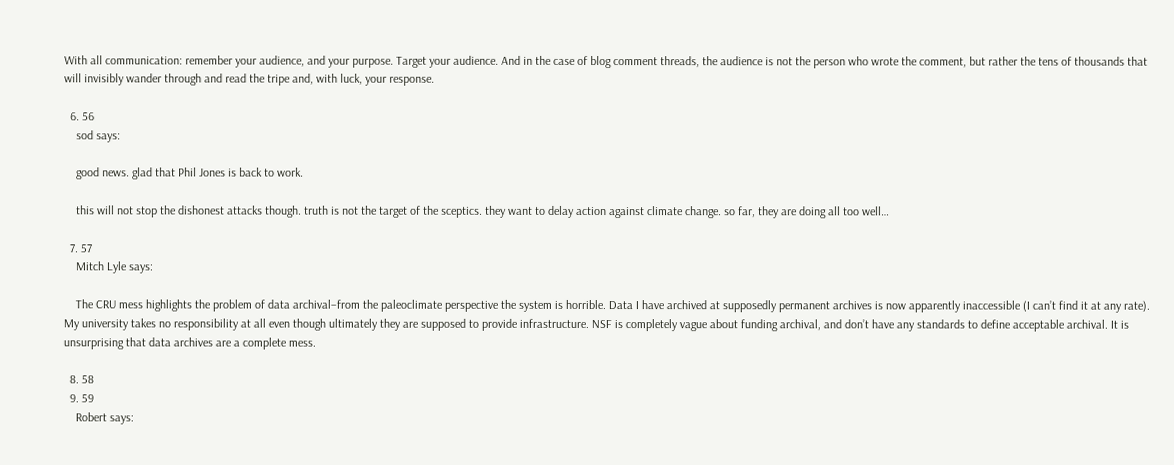With all communication: remember your audience, and your purpose. Target your audience. And in the case of blog comment threads, the audience is not the person who wrote the comment, but rather the tens of thousands that will invisibly wander through and read the tripe and, with luck, your response.

  6. 56
    sod says:

    good news. glad that Phil Jones is back to work.

    this will not stop the dishonest attacks though. truth is not the target of the sceptics. they want to delay action against climate change. so far, they are doing all too well…

  7. 57
    Mitch Lyle says:

    The CRU mess highlights the problem of data archival–from the paleoclimate perspective the system is horrible. Data I have archived at supposedly permanent archives is now apparently inaccessible (I can’t find it at any rate). My university takes no responsibility at all even though ultimately they are supposed to provide infrastructure. NSF is completely vague about funding archival, and don’t have any standards to define acceptable archival. It is unsurprising that data archives are a complete mess.

  8. 58
  9. 59
    Robert says: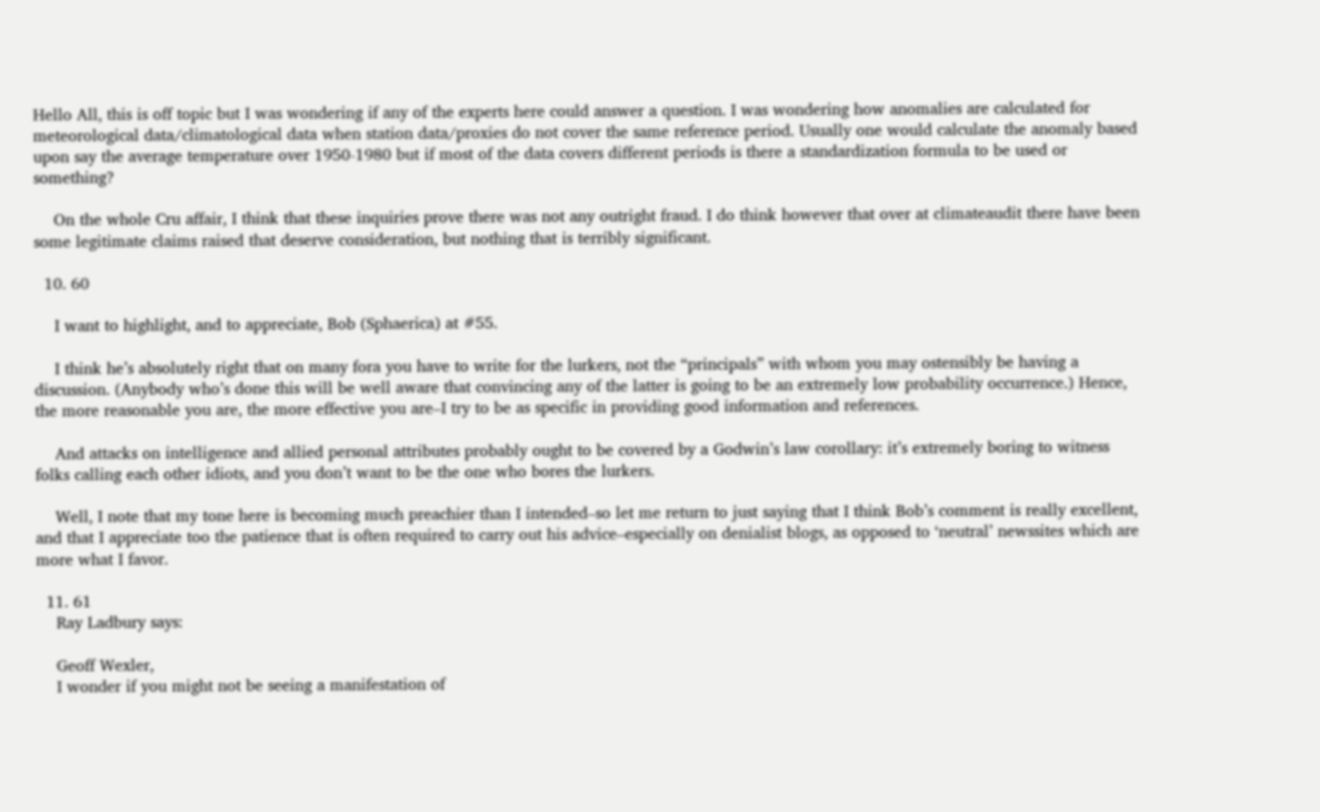Hello All, this is off topic but I was wondering if any of the experts here could answer a question. I was wondering how anomalies are calculated for meteorological data/climatological data when station data/proxies do not cover the same reference period. Usually one would calculate the anomaly based upon say the average temperature over 1950-1980 but if most of the data covers different periods is there a standardization formula to be used or something?

    On the whole Cru affair, I think that these inquiries prove there was not any outright fraud. I do think however that over at climateaudit there have been some legitimate claims raised that deserve consideration, but nothing that is terribly significant.

  10. 60

    I want to highlight, and to appreciate, Bob (Sphaerica) at #55.

    I think he’s absolutely right that on many fora you have to write for the lurkers, not the “principals” with whom you may ostensibly be having a discussion. (Anybody who’s done this will be well aware that convincing any of the latter is going to be an extremely low probability occurrence.) Hence, the more reasonable you are, the more effective you are–I try to be as specific in providing good information and references.

    And attacks on intelligence and allied personal attributes probably ought to be covered by a Godwin’s law corollary: it’s extremely boring to witness folks calling each other idiots, and you don’t want to be the one who bores the lurkers.

    Well, I note that my tone here is becoming much preachier than I intended–so let me return to just saying that I think Bob’s comment is really excellent, and that I appreciate too the patience that is often required to carry out his advice–especially on denialist blogs, as opposed to ‘neutral’ newssites which are more what I favor.

  11. 61
    Ray Ladbury says:

    Geoff Wexler,
    I wonder if you might not be seeing a manifestation of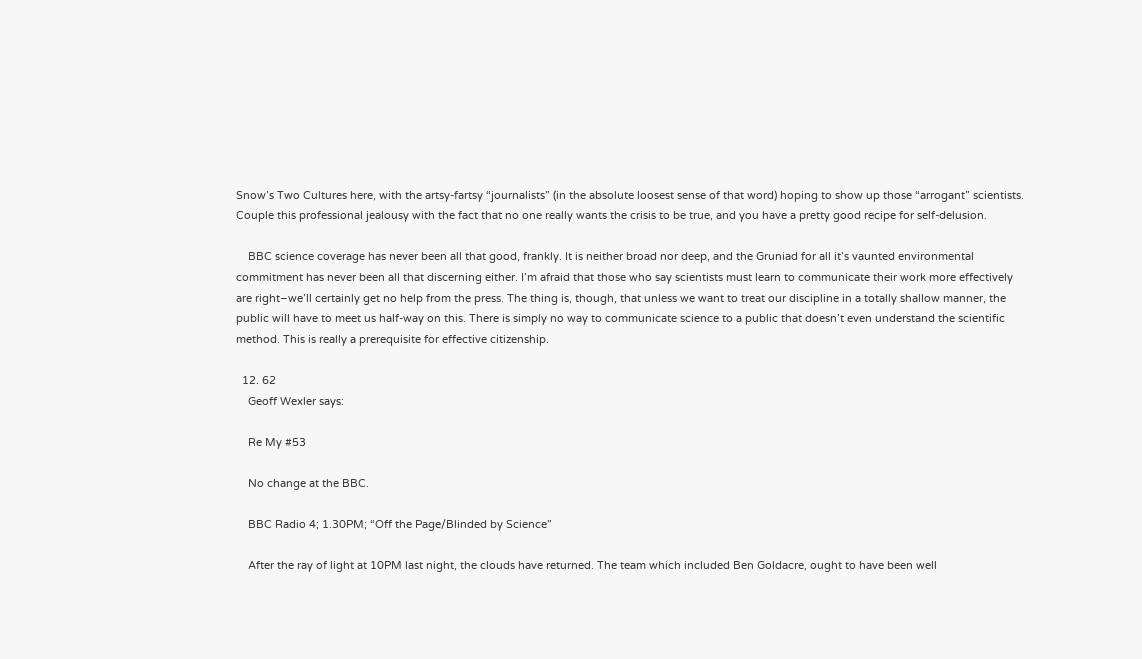Snow’s Two Cultures here, with the artsy-fartsy “journalists” (in the absolute loosest sense of that word) hoping to show up those “arrogant” scientists. Couple this professional jealousy with the fact that no one really wants the crisis to be true, and you have a pretty good recipe for self-delusion.

    BBC science coverage has never been all that good, frankly. It is neither broad nor deep, and the Gruniad for all it’s vaunted environmental commitment has never been all that discerning either. I’m afraid that those who say scientists must learn to communicate their work more effectively are right–we’ll certainly get no help from the press. The thing is, though, that unless we want to treat our discipline in a totally shallow manner, the public will have to meet us half-way on this. There is simply no way to communicate science to a public that doesn’t even understand the scientific method. This is really a prerequisite for effective citizenship.

  12. 62
    Geoff Wexler says:

    Re My #53

    No change at the BBC.

    BBC Radio 4; 1.30PM; “Off the Page/Blinded by Science”

    After the ray of light at 10PM last night, the clouds have returned. The team which included Ben Goldacre, ought to have been well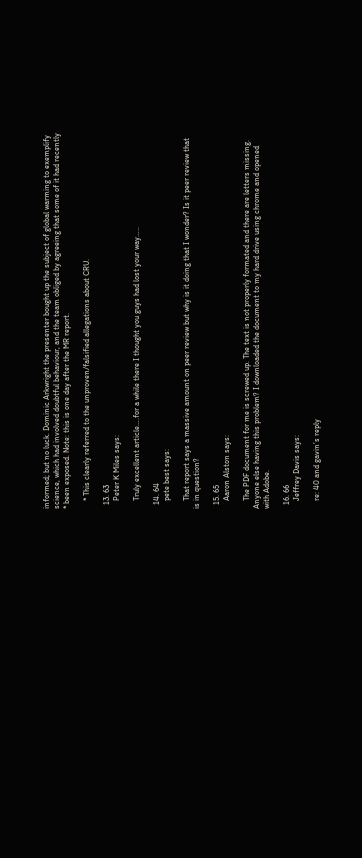informed; but no luck. Dominic Arkwright the presenter bought up the subject of global warming to exemplify science, which had involved doubtful behaviour, and the team obliged by agreeing that some of it had recently * been exposed. Note: this is one day after the MR report.

    * This clearly referred to the unproven/falsified allegations about CRU.

  13. 63
    Peter K Miles says:

    Truly excellent article….for a while there I thought you guys had lost your way…..

  14. 64
    pete best says:

    That report says a massive amount on peer review but why is it doing that I wonder? Is it peer review that is in question?

  15. 65
    Aaron Alston says:

    The PDF document for me is screwed up. The text is not properly formated and there are letters missing. Anyone else having this problem? I downloaded the document to my hard drive using chrome and opened with Adobe.

  16. 66
    Jeffrey Davis says:

    re: 40 and gavin’s reply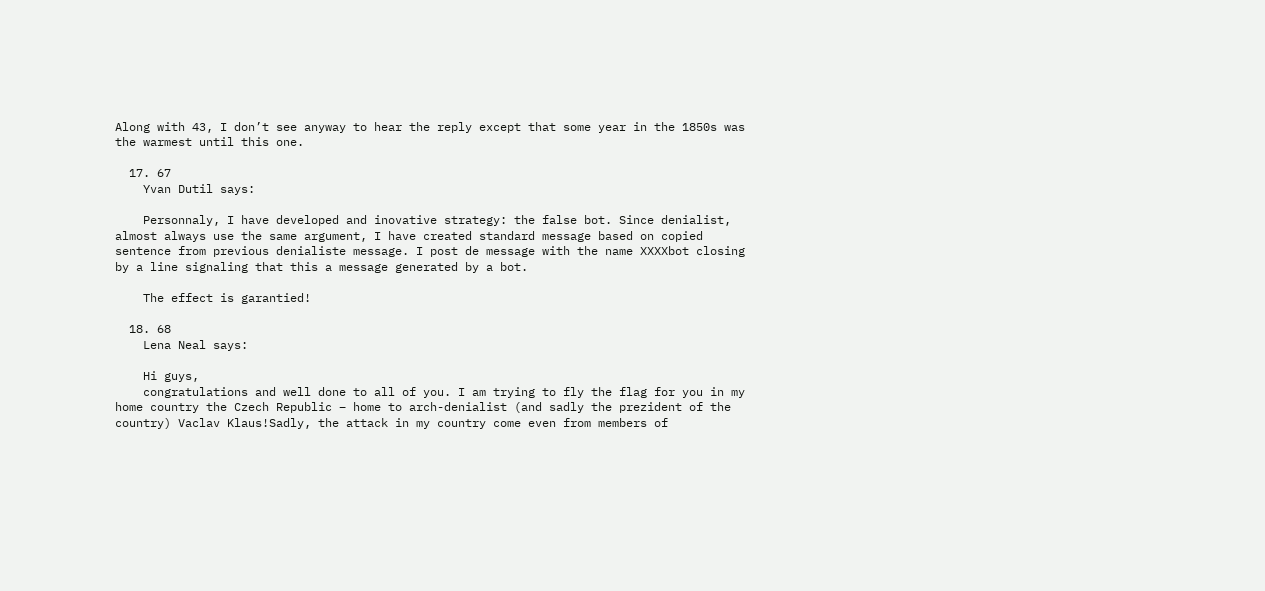Along with 43, I don’t see anyway to hear the reply except that some year in the 1850s was the warmest until this one.

  17. 67
    Yvan Dutil says:

    Personnaly, I have developed and inovative strategy: the false bot. Since denialist, almost always use the same argument, I have created standard message based on copied sentence from previous denialiste message. I post de message with the name XXXXbot closing by a line signaling that this a message generated by a bot.

    The effect is garantied!

  18. 68
    Lena Neal says:

    Hi guys,
    congratulations and well done to all of you. I am trying to fly the flag for you in my home country the Czech Republic – home to arch-denialist (and sadly the prezident of the country) Vaclav Klaus!Sadly, the attack in my country come even from members of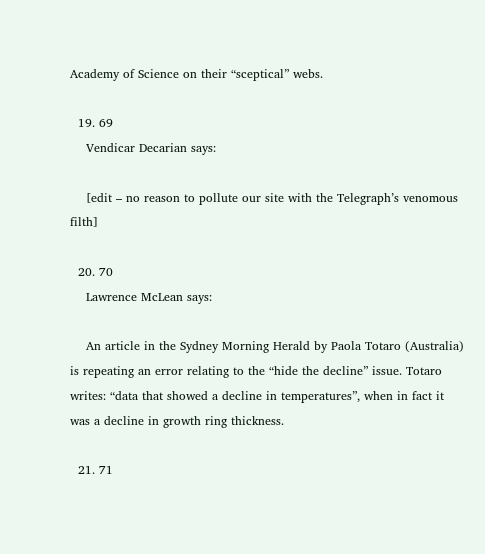Academy of Science on their “sceptical” webs.

  19. 69
    Vendicar Decarian says:

    [edit – no reason to pollute our site with the Telegraph’s venomous filth]

  20. 70
    Lawrence McLean says:

    An article in the Sydney Morning Herald by Paola Totaro (Australia) is repeating an error relating to the “hide the decline” issue. Totaro writes: “data that showed a decline in temperatures”, when in fact it was a decline in growth ring thickness.

  21. 71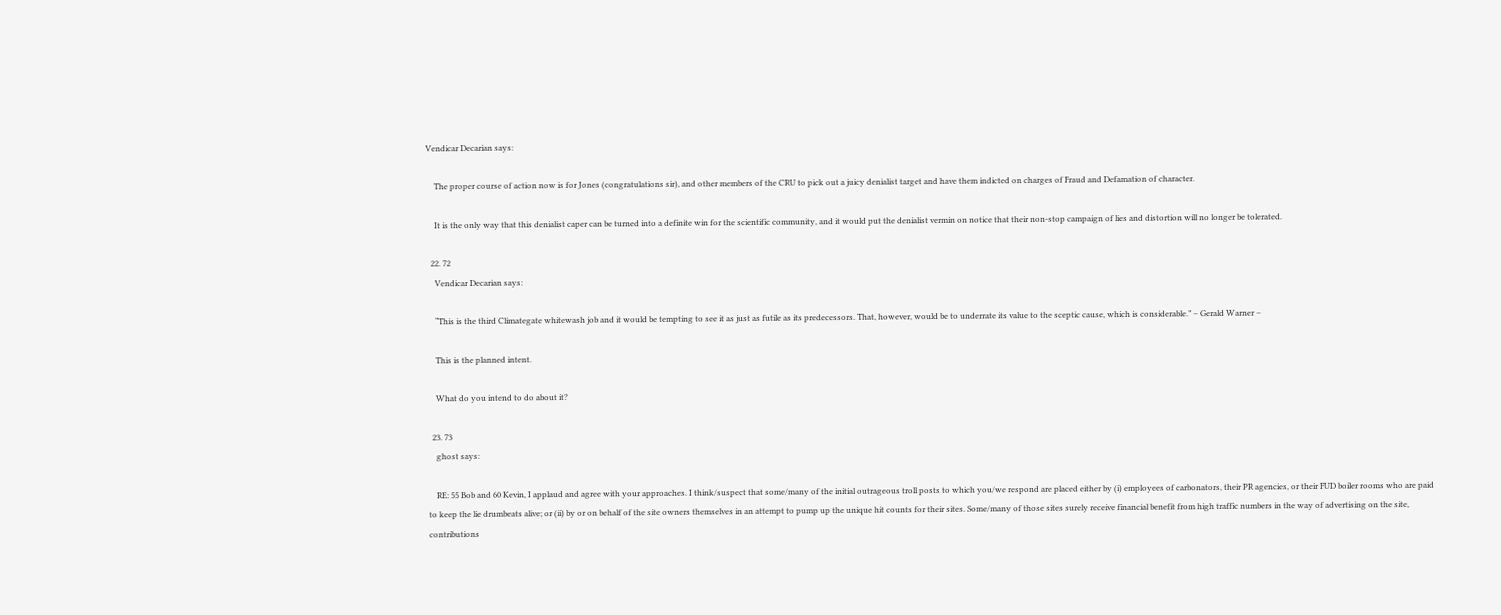Vendicar Decarian says:

    The proper course of action now is for Jones (congratulations sir), and other members of the CRU to pick out a juicy denialist target and have them indicted on charges of Fraud and Defamation of character.

    It is the only way that this denialist caper can be turned into a definite win for the scientific community, and it would put the denialist vermin on notice that their non-stop campaign of lies and distortion will no longer be tolerated.

  22. 72
    Vendicar Decarian says:

    “This is the third Climategate whitewash job and it would be tempting to see it as just as futile as its predecessors. That, however, would be to underrate its value to the sceptic cause, which is considerable.” – Gerald Warner –

    This is the planned intent.

    What do you intend to do about it?

  23. 73
    ghost says:

    RE: 55 Bob and 60 Kevin, I applaud and agree with your approaches. I think/suspect that some/many of the initial outrageous troll posts to which you/we respond are placed either by (i) employees of carbonators, their PR agencies, or their FUD boiler rooms who are paid to keep the lie drumbeats alive; or (ii) by or on behalf of the site owners themselves in an attempt to pump up the unique hit counts for their sites. Some/many of those sites surely receive financial benefit from high traffic numbers in the way of advertising on the site, contributions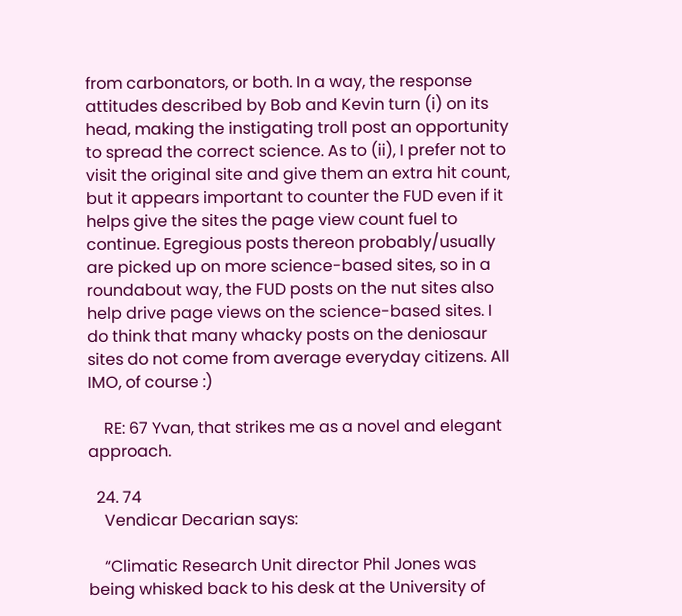from carbonators, or both. In a way, the response attitudes described by Bob and Kevin turn (i) on its head, making the instigating troll post an opportunity to spread the correct science. As to (ii), I prefer not to visit the original site and give them an extra hit count, but it appears important to counter the FUD even if it helps give the sites the page view count fuel to continue. Egregious posts thereon probably/usually are picked up on more science-based sites, so in a roundabout way, the FUD posts on the nut sites also help drive page views on the science-based sites. I do think that many whacky posts on the deniosaur sites do not come from average everyday citizens. All IMO, of course :)

    RE: 67 Yvan, that strikes me as a novel and elegant approach.

  24. 74
    Vendicar Decarian says:

    “Climatic Research Unit director Phil Jones was being whisked back to his desk at the University of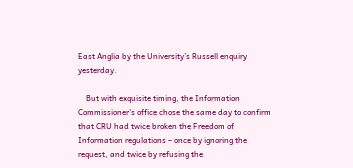East Anglia by the University’s Russell enquiry yesterday.

    But with exquisite timing, the Information Commissioner’s office chose the same day to confirm that CRU had twice broken the Freedom of Information regulations – once by ignoring the request, and twice by refusing the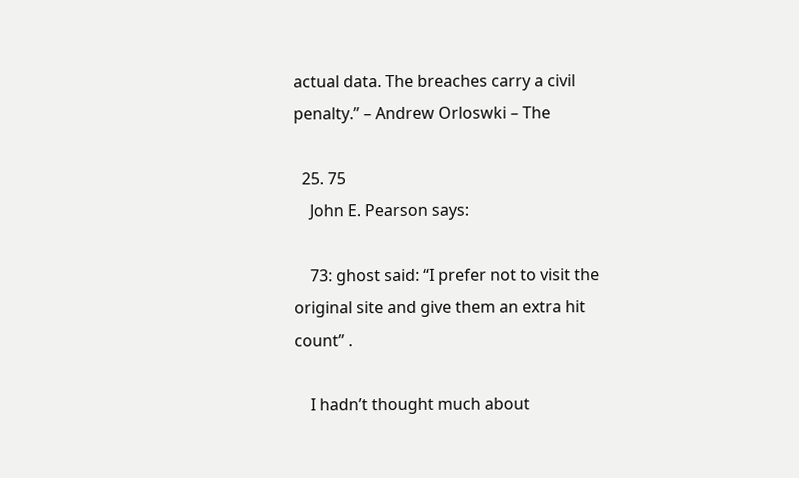actual data. The breaches carry a civil penalty.” – Andrew Orloswki – The

  25. 75
    John E. Pearson says:

    73: ghost said: “I prefer not to visit the original site and give them an extra hit count” .

    I hadn’t thought much about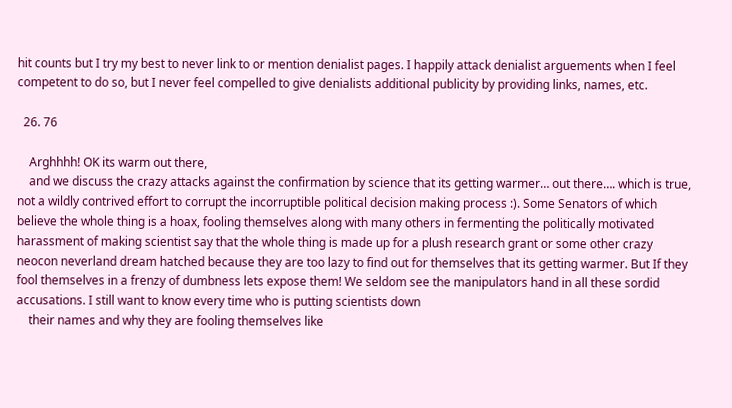hit counts but I try my best to never link to or mention denialist pages. I happily attack denialist arguements when I feel competent to do so, but I never feel compelled to give denialists additional publicity by providing links, names, etc.

  26. 76

    Arghhhh! OK its warm out there,
    and we discuss the crazy attacks against the confirmation by science that its getting warmer… out there…. which is true, not a wildly contrived effort to corrupt the incorruptible political decision making process :). Some Senators of which believe the whole thing is a hoax, fooling themselves along with many others in fermenting the politically motivated harassment of making scientist say that the whole thing is made up for a plush research grant or some other crazy neocon neverland dream hatched because they are too lazy to find out for themselves that its getting warmer. But If they fool themselves in a frenzy of dumbness lets expose them! We seldom see the manipulators hand in all these sordid accusations. I still want to know every time who is putting scientists down
    their names and why they are fooling themselves like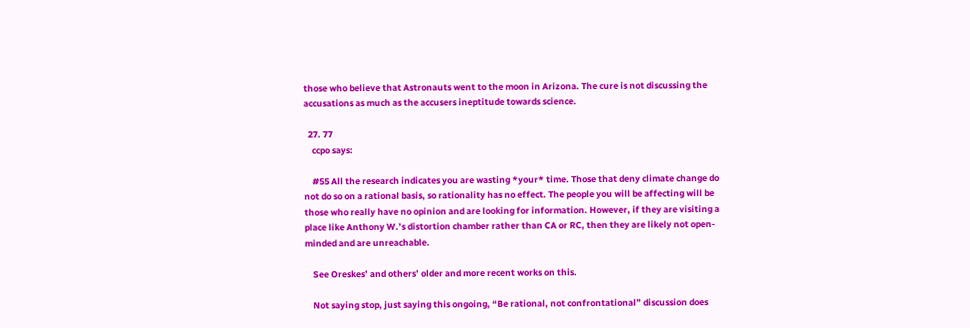those who believe that Astronauts went to the moon in Arizona. The cure is not discussing the accusations as much as the accusers ineptitude towards science.

  27. 77
    ccpo says:

    #55 All the research indicates you are wasting *your* time. Those that deny climate change do not do so on a rational basis, so rationality has no effect. The people you will be affecting will be those who really have no opinion and are looking for information. However, if they are visiting a place like Anthony W.’s distortion chamber rather than CA or RC, then they are likely not open-minded and are unreachable.

    See Oreskes’ and others’ older and more recent works on this.

    Not saying stop, just saying this ongoing, “Be rational, not confrontational” discussion does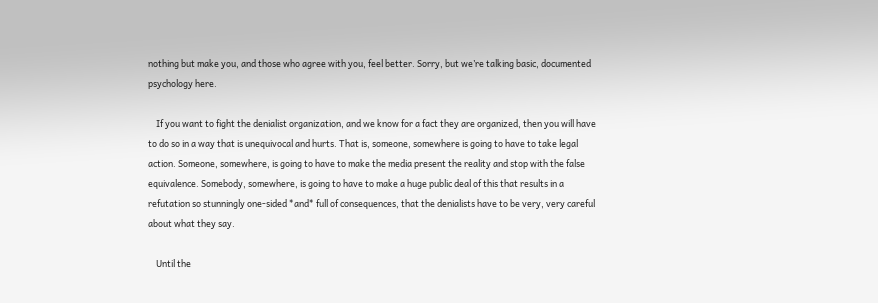nothing but make you, and those who agree with you, feel better. Sorry, but we’re talking basic, documented psychology here.

    If you want to fight the denialist organization, and we know for a fact they are organized, then you will have to do so in a way that is unequivocal and hurts. That is, someone, somewhere is going to have to take legal action. Someone, somewhere, is going to have to make the media present the reality and stop with the false equivalence. Somebody, somewhere, is going to have to make a huge public deal of this that results in a refutation so stunningly one-sided *and* full of consequences, that the denialists have to be very, very careful about what they say.

    Until the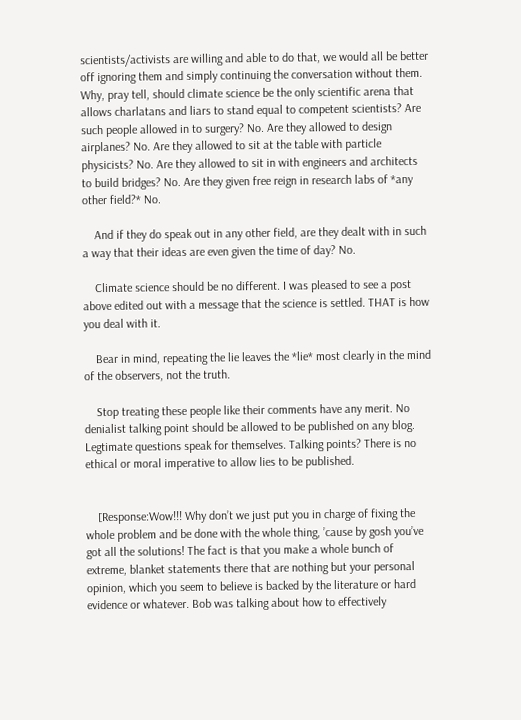scientists/activists are willing and able to do that, we would all be better off ignoring them and simply continuing the conversation without them. Why, pray tell, should climate science be the only scientific arena that allows charlatans and liars to stand equal to competent scientists? Are such people allowed in to surgery? No. Are they allowed to design airplanes? No. Are they allowed to sit at the table with particle physicists? No. Are they allowed to sit in with engineers and architects to build bridges? No. Are they given free reign in research labs of *any other field?* No.

    And if they do speak out in any other field, are they dealt with in such a way that their ideas are even given the time of day? No.

    Climate science should be no different. I was pleased to see a post above edited out with a message that the science is settled. THAT is how you deal with it.

    Bear in mind, repeating the lie leaves the *lie* most clearly in the mind of the observers, not the truth.

    Stop treating these people like their comments have any merit. No denialist talking point should be allowed to be published on any blog. Legtimate questions speak for themselves. Talking points? There is no ethical or moral imperative to allow lies to be published.


    [Response:Wow!!! Why don’t we just put you in charge of fixing the whole problem and be done with the whole thing, ’cause by gosh you’ve got all the solutions! The fact is that you make a whole bunch of extreme, blanket statements there that are nothing but your personal opinion, which you seem to believe is backed by the literature or hard evidence or whatever. Bob was talking about how to effectively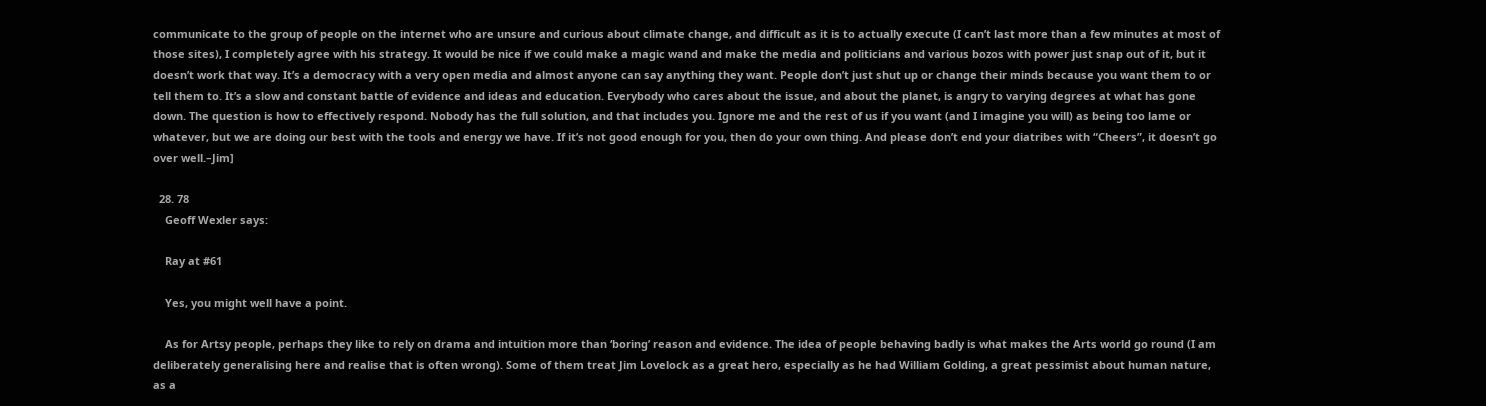communicate to the group of people on the internet who are unsure and curious about climate change, and difficult as it is to actually execute (I can’t last more than a few minutes at most of those sites), I completely agree with his strategy. It would be nice if we could make a magic wand and make the media and politicians and various bozos with power just snap out of it, but it doesn’t work that way. It’s a democracy with a very open media and almost anyone can say anything they want. People don’t just shut up or change their minds because you want them to or tell them to. It’s a slow and constant battle of evidence and ideas and education. Everybody who cares about the issue, and about the planet, is angry to varying degrees at what has gone down. The question is how to effectively respond. Nobody has the full solution, and that includes you. Ignore me and the rest of us if you want (and I imagine you will) as being too lame or whatever, but we are doing our best with the tools and energy we have. If it’s not good enough for you, then do your own thing. And please don’t end your diatribes with “Cheers”, it doesn’t go over well.–Jim]

  28. 78
    Geoff Wexler says:

    Ray at #61

    Yes, you might well have a point.

    As for Artsy people, perhaps they like to rely on drama and intuition more than ‘boring’ reason and evidence. The idea of people behaving badly is what makes the Arts world go round (I am deliberately generalising here and realise that is often wrong). Some of them treat Jim Lovelock as a great hero, especially as he had William Golding, a great pessimist about human nature, as a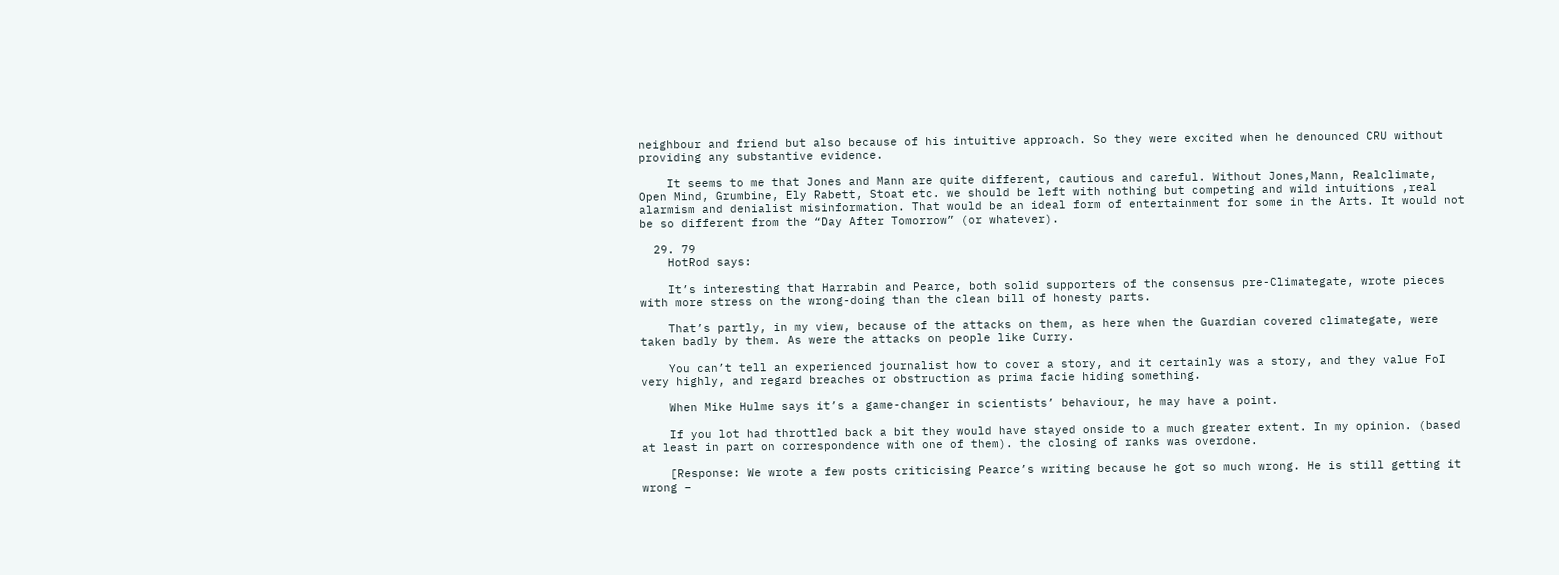neighbour and friend but also because of his intuitive approach. So they were excited when he denounced CRU without providing any substantive evidence.

    It seems to me that Jones and Mann are quite different, cautious and careful. Without Jones,Mann, Realclimate, Open Mind, Grumbine, Ely Rabett, Stoat etc. we should be left with nothing but competing and wild intuitions ,real alarmism and denialist misinformation. That would be an ideal form of entertainment for some in the Arts. It would not be so different from the “Day After Tomorrow” (or whatever).

  29. 79
    HotRod says:

    It’s interesting that Harrabin and Pearce, both solid supporters of the consensus pre-Climategate, wrote pieces with more stress on the wrong-doing than the clean bill of honesty parts.

    That’s partly, in my view, because of the attacks on them, as here when the Guardian covered climategate, were taken badly by them. As were the attacks on people like Curry.

    You can’t tell an experienced journalist how to cover a story, and it certainly was a story, and they value FoI very highly, and regard breaches or obstruction as prima facie hiding something.

    When Mike Hulme says it’s a game-changer in scientists’ behaviour, he may have a point.

    If you lot had throttled back a bit they would have stayed onside to a much greater extent. In my opinion. (based at least in part on correspondence with one of them). the closing of ranks was overdone.

    [Response: We wrote a few posts criticising Pearce’s writing because he got so much wrong. He is still getting it wrong –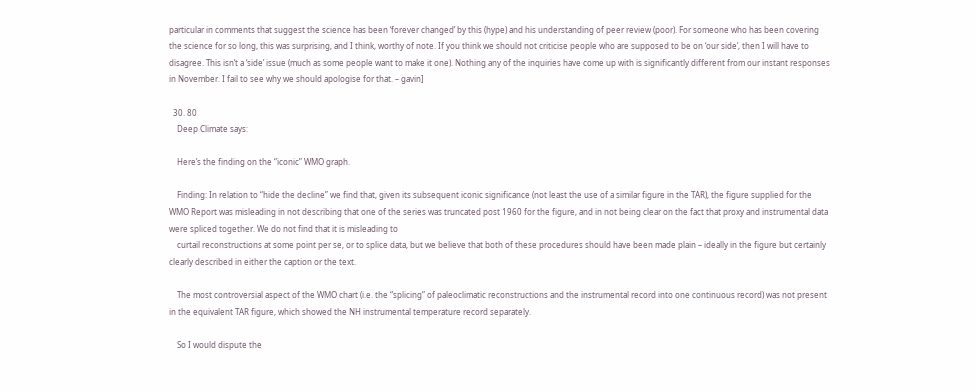particular in comments that suggest the science has been ‘forever changed’ by this (hype) and his understanding of peer review (poor). For someone who has been covering the science for so long, this was surprising, and I think, worthy of note. If you think we should not criticise people who are supposed to be on ‘our side’, then I will have to disagree. This isn’t a ‘side’ issue (much as some people want to make it one). Nothing any of the inquiries have come up with is significantly different from our instant responses in November. I fail to see why we should apologise for that. – gavin]

  30. 80
    Deep Climate says:

    Here’s the finding on the “iconic” WMO graph.

    Finding: In relation to “hide the decline” we find that, given its subsequent iconic significance (not least the use of a similar figure in the TAR), the figure supplied for the WMO Report was misleading in not describing that one of the series was truncated post 1960 for the figure, and in not being clear on the fact that proxy and instrumental data were spliced together. We do not find that it is misleading to
    curtail reconstructions at some point per se, or to splice data, but we believe that both of these procedures should have been made plain – ideally in the figure but certainly clearly described in either the caption or the text.

    The most controversial aspect of the WMO chart (i.e. the “splicing” of paleoclimatic reconstructions and the instrumental record into one continuous record) was not present in the equivalent TAR figure, which showed the NH instrumental temperature record separately.

    So I would dispute the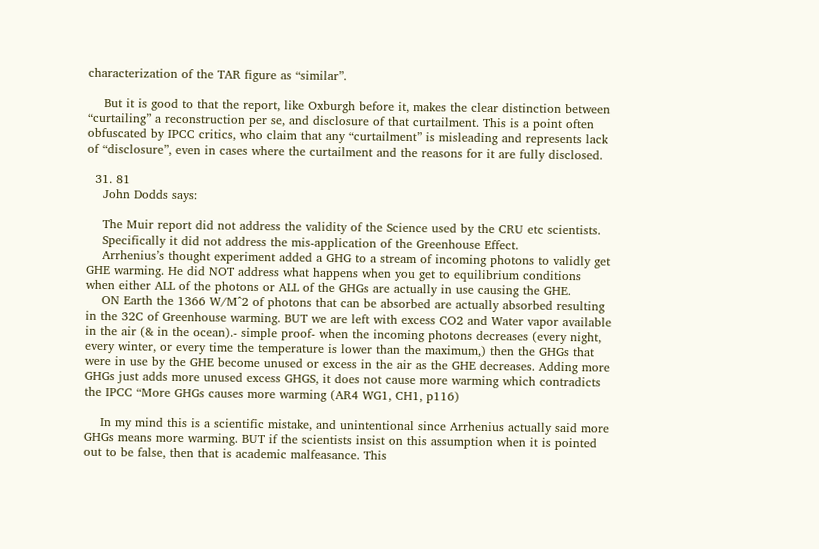characterization of the TAR figure as “similar”.

    But it is good to that the report, like Oxburgh before it, makes the clear distinction between “curtailing” a reconstruction per se, and disclosure of that curtailment. This is a point often obfuscated by IPCC critics, who claim that any “curtailment” is misleading and represents lack of “disclosure”, even in cases where the curtailment and the reasons for it are fully disclosed.

  31. 81
    John Dodds says:

    The Muir report did not address the validity of the Science used by the CRU etc scientists.
    Specifically it did not address the mis-application of the Greenhouse Effect.
    Arrhenius’s thought experiment added a GHG to a stream of incoming photons to validly get GHE warming. He did NOT address what happens when you get to equilibrium conditions when either ALL of the photons or ALL of the GHGs are actually in use causing the GHE.
    ON Earth the 1366 W/M^2 of photons that can be absorbed are actually absorbed resulting in the 32C of Greenhouse warming. BUT we are left with excess CO2 and Water vapor available in the air (& in the ocean).- simple proof- when the incoming photons decreases (every night, every winter, or every time the temperature is lower than the maximum,) then the GHGs that were in use by the GHE become unused or excess in the air as the GHE decreases. Adding more GHGs just adds more unused excess GHGS, it does not cause more warming which contradicts the IPCC “More GHGs causes more warming (AR4 WG1, CH1, p116)

    In my mind this is a scientific mistake, and unintentional since Arrhenius actually said more GHGs means more warming. BUT if the scientists insist on this assumption when it is pointed out to be false, then that is academic malfeasance. This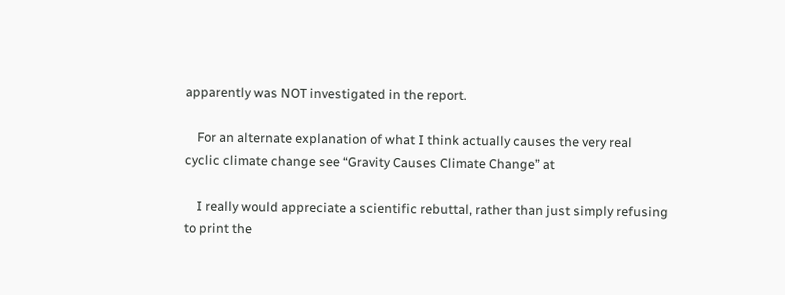apparently was NOT investigated in the report.

    For an alternate explanation of what I think actually causes the very real cyclic climate change see “Gravity Causes Climate Change” at

    I really would appreciate a scientific rebuttal, rather than just simply refusing to print the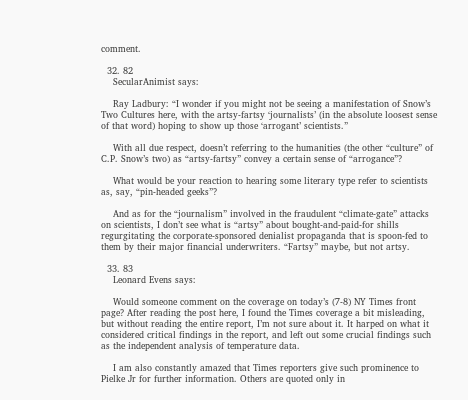comment.

  32. 82
    SecularAnimist says:

    Ray Ladbury: “I wonder if you might not be seeing a manifestation of Snow’s Two Cultures here, with the artsy-fartsy ‘journalists’ (in the absolute loosest sense of that word) hoping to show up those ‘arrogant’ scientists.”

    With all due respect, doesn’t referring to the humanities (the other “culture” of C.P. Snow’s two) as “artsy-fartsy” convey a certain sense of “arrogance”?

    What would be your reaction to hearing some literary type refer to scientists as, say, “pin-headed geeks”?

    And as for the “journalism” involved in the fraudulent “climate-gate” attacks on scientists, I don’t see what is “artsy” about bought-and-paid-for shills regurgitating the corporate-sponsored denialist propaganda that is spoon-fed to them by their major financial underwriters. “Fartsy” maybe, but not artsy.

  33. 83
    Leonard Evens says:

    Would someone comment on the coverage on today’s (7-8) NY Times front page? After reading the post here, I found the Times coverage a bit misleading, but without reading the entire report, I’m not sure about it. It harped on what it considered critical findings in the report, and left out some crucial findings such as the independent analysis of temperature data.

    I am also constantly amazed that Times reporters give such prominence to Pielke Jr for further information. Others are quoted only in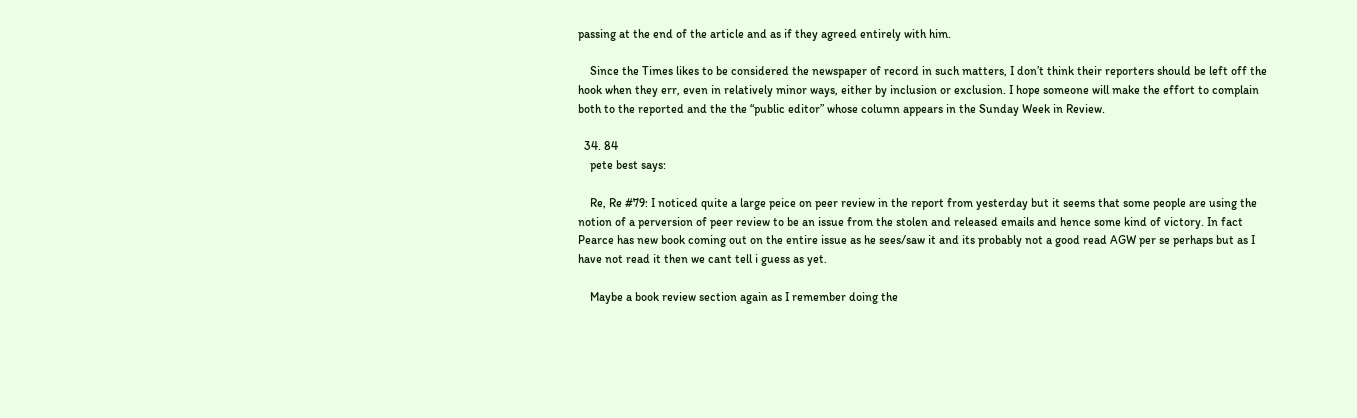passing at the end of the article and as if they agreed entirely with him.

    Since the Times likes to be considered the newspaper of record in such matters, I don’t think their reporters should be left off the hook when they err, even in relatively minor ways, either by inclusion or exclusion. I hope someone will make the effort to complain both to the reported and the the “public editor” whose column appears in the Sunday Week in Review.

  34. 84
    pete best says:

    Re, Re #79: I noticed quite a large peice on peer review in the report from yesterday but it seems that some people are using the notion of a perversion of peer review to be an issue from the stolen and released emails and hence some kind of victory. In fact Pearce has new book coming out on the entire issue as he sees/saw it and its probably not a good read AGW per se perhaps but as I have not read it then we cant tell i guess as yet.

    Maybe a book review section again as I remember doing the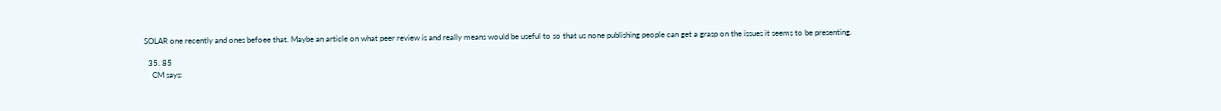SOLAR one recently and ones befoee that. Maybe an article on what peer review is and really means would be useful to so that us none publishing people can get a grasp on the issues it seems to be presenting.

  35. 85
    CM says: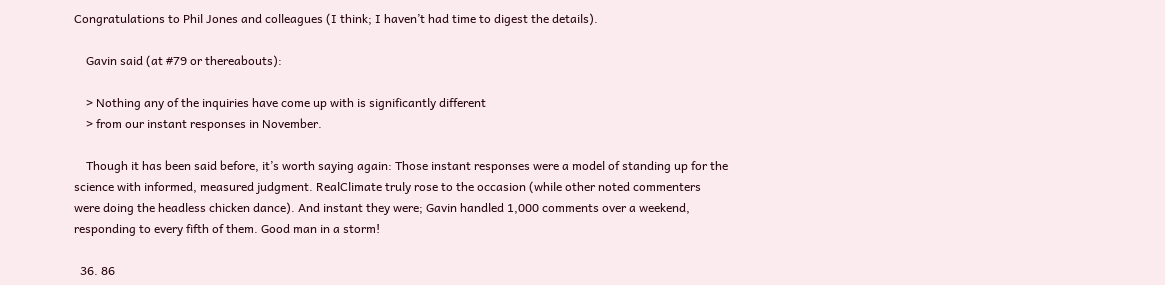Congratulations to Phil Jones and colleagues (I think; I haven’t had time to digest the details).

    Gavin said (at #79 or thereabouts):

    > Nothing any of the inquiries have come up with is significantly different
    > from our instant responses in November.

    Though it has been said before, it’s worth saying again: Those instant responses were a model of standing up for the science with informed, measured judgment. RealClimate truly rose to the occasion (while other noted commenters were doing the headless chicken dance). And instant they were; Gavin handled 1,000 comments over a weekend, responding to every fifth of them. Good man in a storm!

  36. 86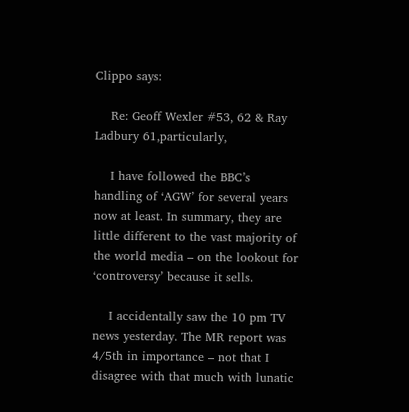Clippo says:

    Re: Geoff Wexler #53, 62 & Ray Ladbury 61,particularly,

    I have followed the BBC’s handling of ‘AGW’ for several years now at least. In summary, they are little different to the vast majority of the world media – on the lookout for ‘controversy’ because it sells.

    I accidentally saw the 10 pm TV news yesterday. The MR report was 4/5th in importance – not that I disagree with that much with lunatic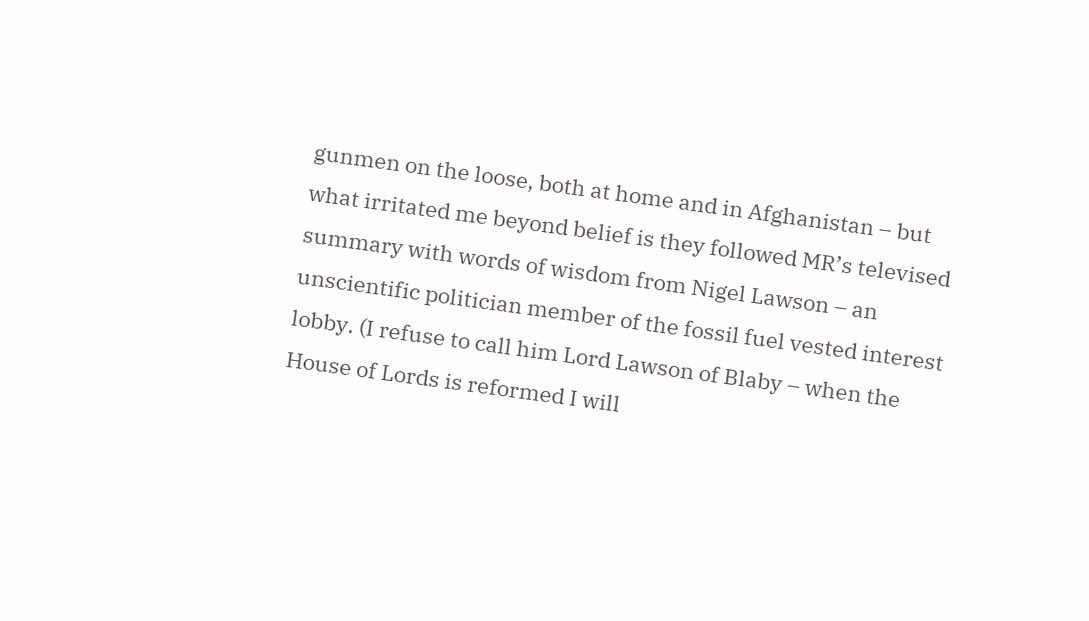gunmen on the loose, both at home and in Afghanistan – but what irritated me beyond belief is they followed MR’s televised summary with words of wisdom from Nigel Lawson – an unscientific politician member of the fossil fuel vested interest lobby. (I refuse to call him Lord Lawson of Blaby – when the House of Lords is reformed I will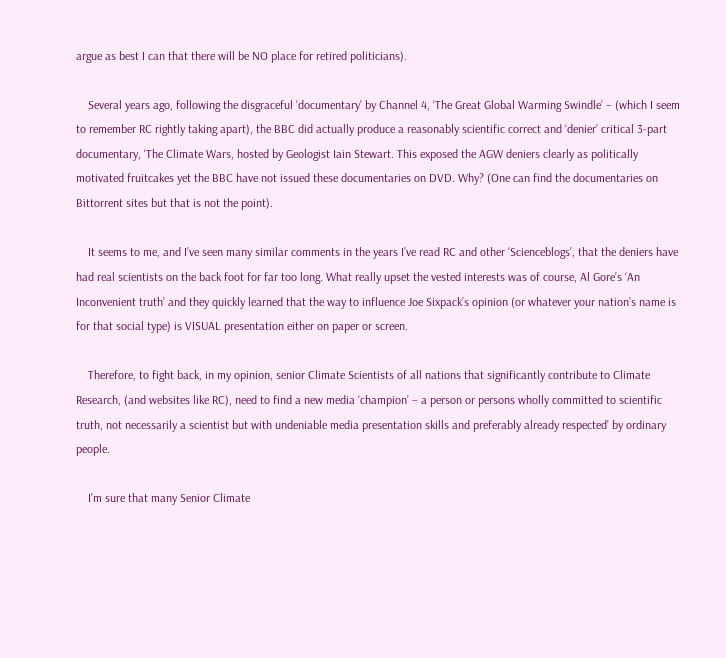argue as best I can that there will be NO place for retired politicians).

    Several years ago, following the disgraceful ‘documentary’ by Channel 4, ‘The Great Global Warming Swindle’ – (which I seem to remember RC rightly taking apart), the BBC did actually produce a reasonably scientific correct and ‘denier’ critical 3-part documentary, ‘The Climate Wars, hosted by Geologist Iain Stewart. This exposed the AGW deniers clearly as politically motivated fruitcakes yet the BBC have not issued these documentaries on DVD. Why? (One can find the documentaries on Bittorrent sites but that is not the point).

    It seems to me, and I’ve seen many similar comments in the years I’ve read RC and other ‘Scienceblogs’, that the deniers have had real scientists on the back foot for far too long. What really upset the vested interests was of course, Al Gore’s ‘An Inconvenient truth’ and they quickly learned that the way to influence Joe Sixpack’s opinion (or whatever your nation’s name is for that social type) is VISUAL presentation either on paper or screen.

    Therefore, to fight back, in my opinion, senior Climate Scientists of all nations that significantly contribute to Climate Research, (and websites like RC), need to find a new media ‘champion’ – a person or persons wholly committed to scientific truth, not necessarily a scientist but with undeniable media presentation skills and preferably already respected’ by ordinary people.

    I’m sure that many Senior Climate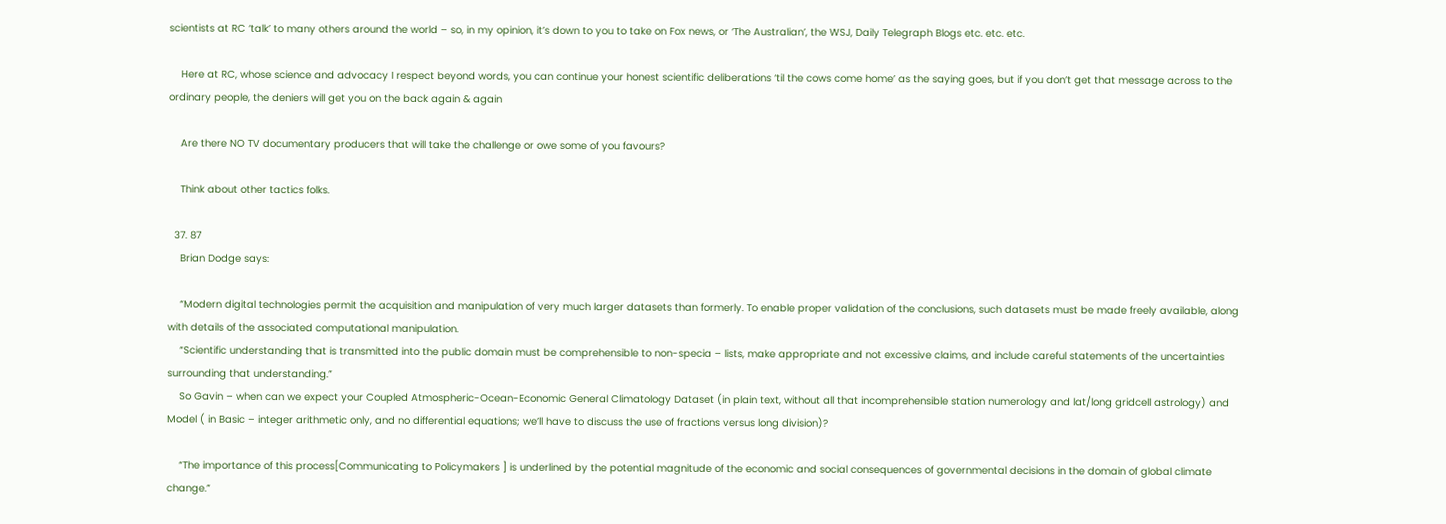scientists at RC ‘talk’ to many others around the world – so, in my opinion, it’s down to you to take on Fox news, or ‘The Australian’, the WSJ, Daily Telegraph Blogs etc. etc. etc.

    Here at RC, whose science and advocacy I respect beyond words, you can continue your honest scientific deliberations ‘til the cows come home’ as the saying goes, but if you don’t get that message across to the ordinary people, the deniers will get you on the back again & again

    Are there NO TV documentary producers that will take the challenge or owe some of you favours?

    Think about other tactics folks.

  37. 87
    Brian Dodge says:

    “Modern digital technologies permit the acquisition and manipulation of very much larger datasets than formerly. To enable proper validation of the conclusions, such datasets must be made freely available, along with details of the associated computational manipulation.
    “Scientific understanding that is transmitted into the public domain must be comprehensible to non-specia – lists, make appropriate and not excessive claims, and include careful statements of the uncertainties surrounding that understanding.”
    So Gavin – when can we expect your Coupled Atmospheric-Ocean-Economic General Climatology Dataset (in plain text, without all that incomprehensible station numerology and lat/long gridcell astrology) and Model ( in Basic – integer arithmetic only, and no differential equations; we’ll have to discuss the use of fractions versus long division)?

    “The importance of this process[Communicating to Policymakers ] is underlined by the potential magnitude of the economic and social consequences of governmental decisions in the domain of global climate change.”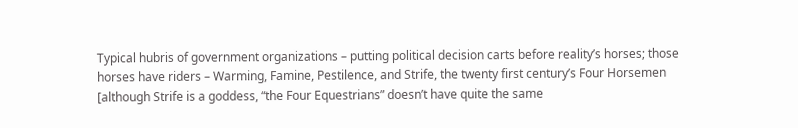Typical hubris of government organizations – putting political decision carts before reality’s horses; those horses have riders – Warming, Famine, Pestilence, and Strife, the twenty first century’s Four Horsemen [although Strife is a goddess, “the Four Equestrians” doesn’t have quite the same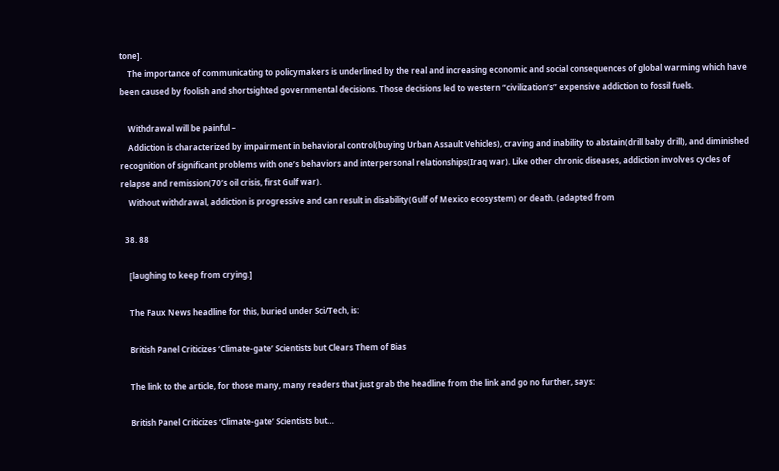tone].
    The importance of communicating to policymakers is underlined by the real and increasing economic and social consequences of global warming which have been caused by foolish and shortsighted governmental decisions. Those decisions led to western “civilization’s” expensive addiction to fossil fuels.

    Withdrawal will be painful –
    Addiction is characterized by impairment in behavioral control(buying Urban Assault Vehicles), craving and inability to abstain(drill baby drill), and diminished recognition of significant problems with one’s behaviors and interpersonal relationships(Iraq war). Like other chronic diseases, addiction involves cycles of relapse and remission(70’s oil crisis, first Gulf war).
    Without withdrawal, addiction is progressive and can result in disability(Gulf of Mexico ecosystem) or death. (adapted from

  38. 88

    [laughing to keep from crying.]

    The Faux News headline for this, buried under Sci/Tech, is:

    British Panel Criticizes ‘Climate-gate’ Scientists but Clears Them of Bias

    The link to the article, for those many, many readers that just grab the headline from the link and go no further, says:

    British Panel Criticizes ‘Climate-gate’ Scientists but…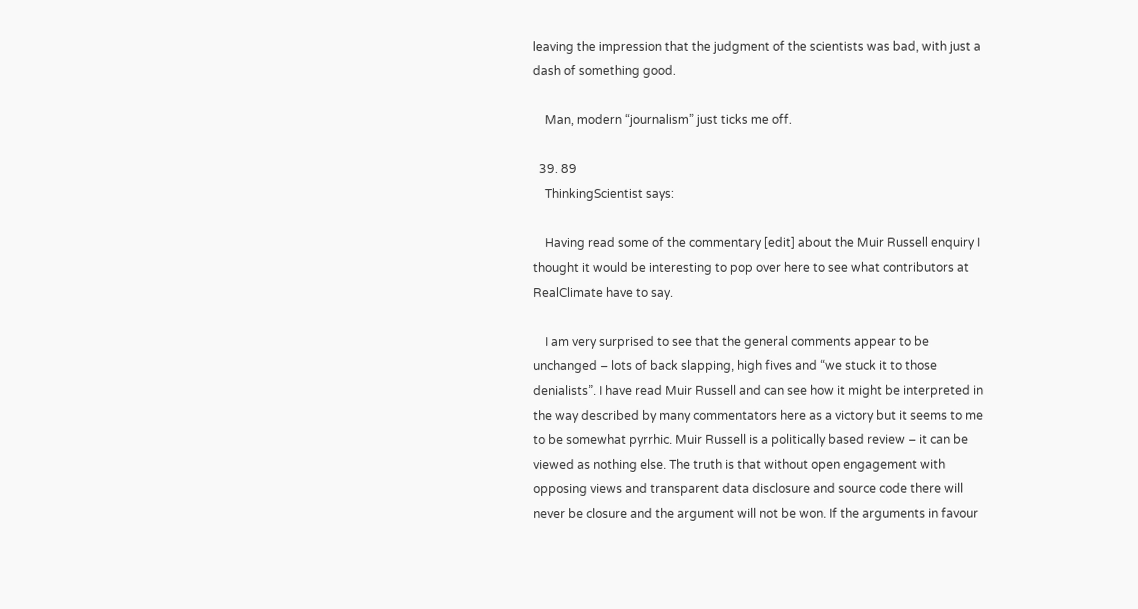leaving the impression that the judgment of the scientists was bad, with just a dash of something good.

    Man, modern “journalism” just ticks me off.

  39. 89
    ThinkingScientist says:

    Having read some of the commentary [edit] about the Muir Russell enquiry I thought it would be interesting to pop over here to see what contributors at RealClimate have to say.

    I am very surprised to see that the general comments appear to be unchanged – lots of back slapping, high fives and “we stuck it to those denialists”. I have read Muir Russell and can see how it might be interpreted in the way described by many commentators here as a victory but it seems to me to be somewhat pyrrhic. Muir Russell is a politically based review – it can be viewed as nothing else. The truth is that without open engagement with opposing views and transparent data disclosure and source code there will never be closure and the argument will not be won. If the arguments in favour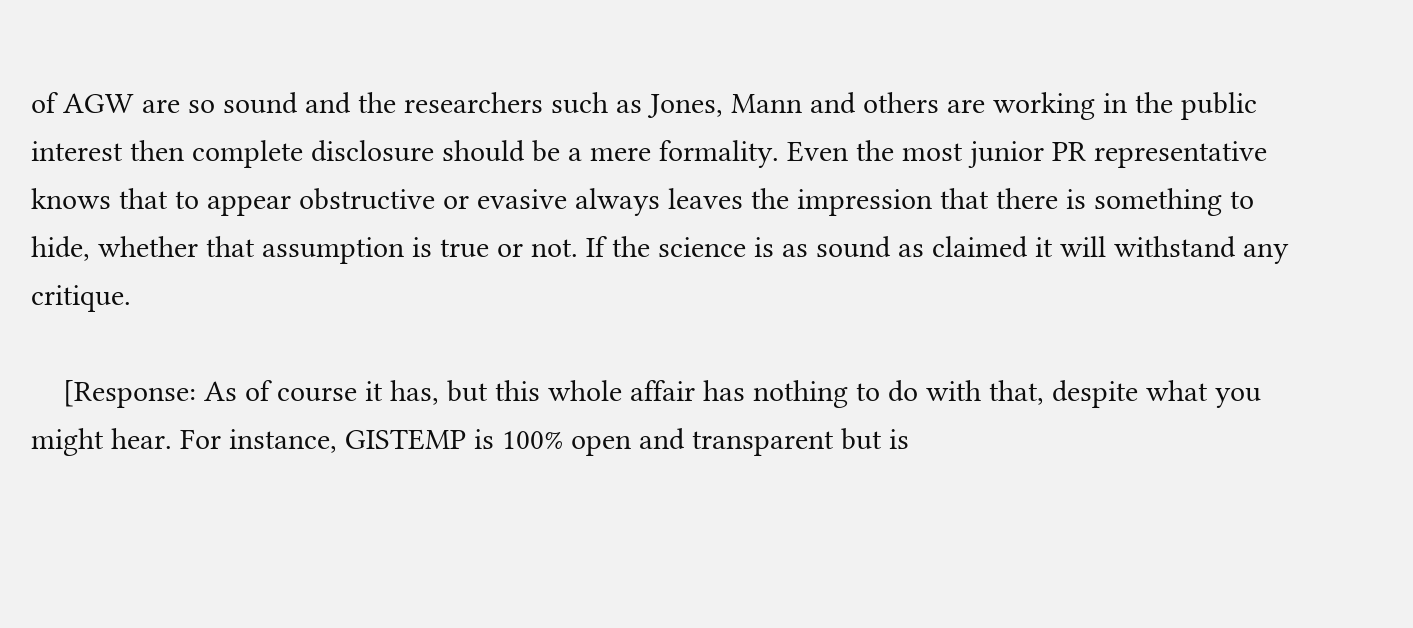of AGW are so sound and the researchers such as Jones, Mann and others are working in the public interest then complete disclosure should be a mere formality. Even the most junior PR representative knows that to appear obstructive or evasive always leaves the impression that there is something to hide, whether that assumption is true or not. If the science is as sound as claimed it will withstand any critique.

    [Response: As of course it has, but this whole affair has nothing to do with that, despite what you might hear. For instance, GISTEMP is 100% open and transparent but is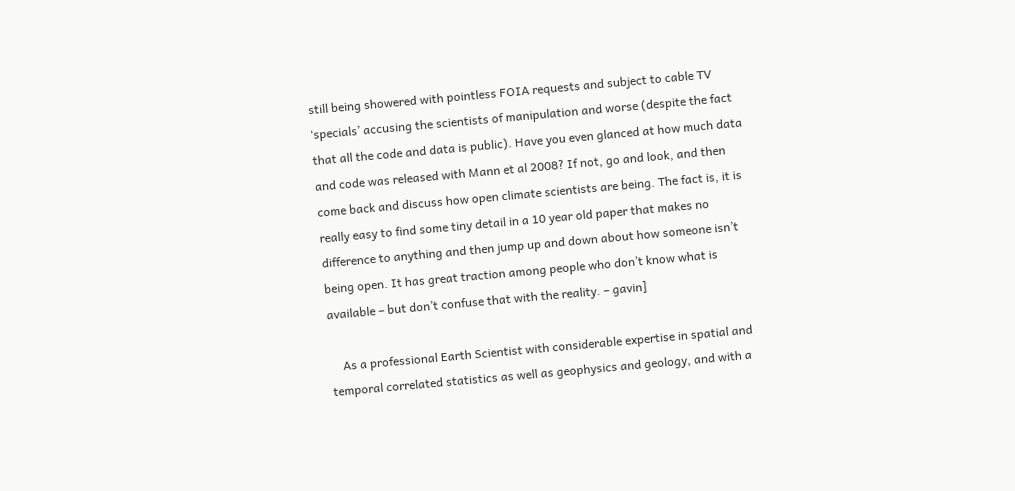still being showered with pointless FOIA requests and subject to cable TV ‘specials’ accusing the scientists of manipulation and worse (despite the fact that all the code and data is public). Have you even glanced at how much data and code was released with Mann et al 2008? If not, go and look, and then come back and discuss how open climate scientists are being. The fact is, it is really easy to find some tiny detail in a 10 year old paper that makes no difference to anything and then jump up and down about how someone isn’t being open. It has great traction among people who don’t know what is available – but don’t confuse that with the reality. – gavin]

    As a professional Earth Scientist with considerable expertise in spatial and temporal correlated statistics as well as geophysics and geology, and with a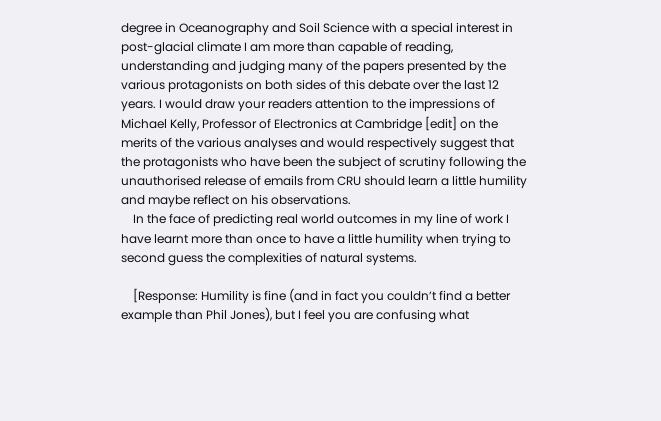degree in Oceanography and Soil Science with a special interest in post-glacial climate I am more than capable of reading, understanding and judging many of the papers presented by the various protagonists on both sides of this debate over the last 12 years. I would draw your readers attention to the impressions of Michael Kelly, Professor of Electronics at Cambridge [edit] on the merits of the various analyses and would respectively suggest that the protagonists who have been the subject of scrutiny following the unauthorised release of emails from CRU should learn a little humility and maybe reflect on his observations.
    In the face of predicting real world outcomes in my line of work I have learnt more than once to have a little humility when trying to second guess the complexities of natural systems.

    [Response: Humility is fine (and in fact you couldn’t find a better example than Phil Jones), but I feel you are confusing what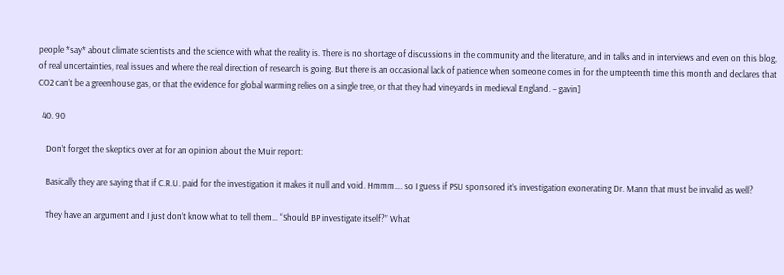people *say* about climate scientists and the science with what the reality is. There is no shortage of discussions in the community and the literature, and in talks and in interviews and even on this blog, of real uncertainties, real issues and where the real direction of research is going. But there is an occasional lack of patience when someone comes in for the umpteenth time this month and declares that CO2 can’t be a greenhouse gas, or that the evidence for global warming relies on a single tree, or that they had vineyards in medieval England. – gavin]

  40. 90

    Don’t forget the skeptics over at for an opinion about the Muir report:

    Basically they are saying that if C.R.U. paid for the investigation it makes it null and void. Hmmm…. so I guess if PSU sponsored it’s investigation exonerating Dr. Mann that must be invalid as well?

    They have an argument and I just don’t know what to tell them… “Should BP investigate itself?” What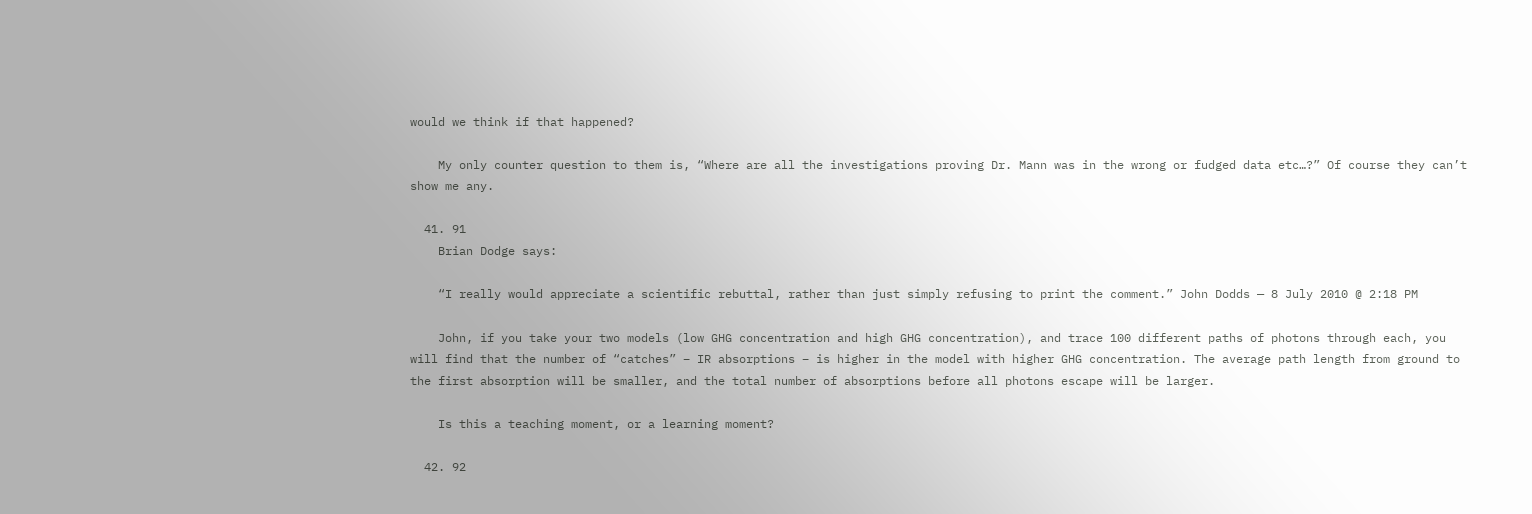would we think if that happened?

    My only counter question to them is, “Where are all the investigations proving Dr. Mann was in the wrong or fudged data etc…?” Of course they can’t show me any.

  41. 91
    Brian Dodge says:

    “I really would appreciate a scientific rebuttal, rather than just simply refusing to print the comment.” John Dodds — 8 July 2010 @ 2:18 PM

    John, if you take your two models (low GHG concentration and high GHG concentration), and trace 100 different paths of photons through each, you will find that the number of “catches” – IR absorptions – is higher in the model with higher GHG concentration. The average path length from ground to the first absorption will be smaller, and the total number of absorptions before all photons escape will be larger.

    Is this a teaching moment, or a learning moment?

  42. 92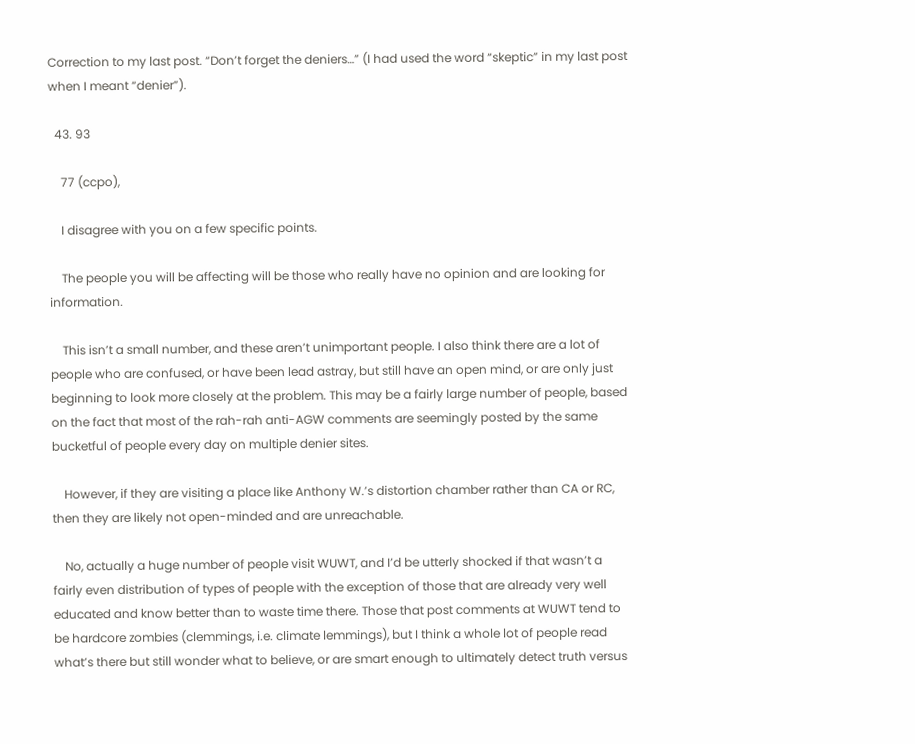Correction to my last post. “Don’t forget the deniers…” (I had used the word “skeptic” in my last post when I meant “denier”).

  43. 93

    77 (ccpo),

    I disagree with you on a few specific points.

    The people you will be affecting will be those who really have no opinion and are looking for information.

    This isn’t a small number, and these aren’t unimportant people. I also think there are a lot of people who are confused, or have been lead astray, but still have an open mind, or are only just beginning to look more closely at the problem. This may be a fairly large number of people, based on the fact that most of the rah-rah anti-AGW comments are seemingly posted by the same bucketful of people every day on multiple denier sites.

    However, if they are visiting a place like Anthony W.’s distortion chamber rather than CA or RC, then they are likely not open-minded and are unreachable.

    No, actually a huge number of people visit WUWT, and I’d be utterly shocked if that wasn’t a fairly even distribution of types of people with the exception of those that are already very well educated and know better than to waste time there. Those that post comments at WUWT tend to be hardcore zombies (clemmings, i.e. climate lemmings), but I think a whole lot of people read what’s there but still wonder what to believe, or are smart enough to ultimately detect truth versus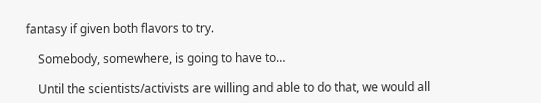fantasy if given both flavors to try.

    Somebody, somewhere, is going to have to…

    Until the scientists/activists are willing and able to do that, we would all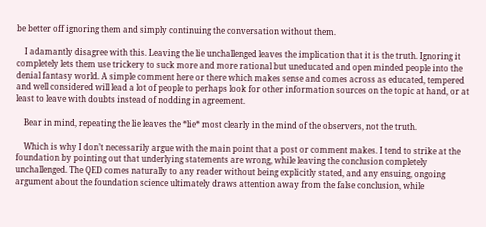be better off ignoring them and simply continuing the conversation without them.

    I adamantly disagree with this. Leaving the lie unchallenged leaves the implication that it is the truth. Ignoring it completely lets them use trickery to suck more and more rational but uneducated and open minded people into the denial fantasy world. A simple comment here or there which makes sense and comes across as educated, tempered and well considered will lead a lot of people to perhaps look for other information sources on the topic at hand, or at least to leave with doubts instead of nodding in agreement.

    Bear in mind, repeating the lie leaves the *lie* most clearly in the mind of the observers, not the truth.

    Which is why I don’t necessarily argue with the main point that a post or comment makes. I tend to strike at the foundation by pointing out that underlying statements are wrong, while leaving the conclusion completely unchallenged. The QED comes naturally to any reader without being explicitly stated, and any ensuing, ongoing argument about the foundation science ultimately draws attention away from the false conclusion, while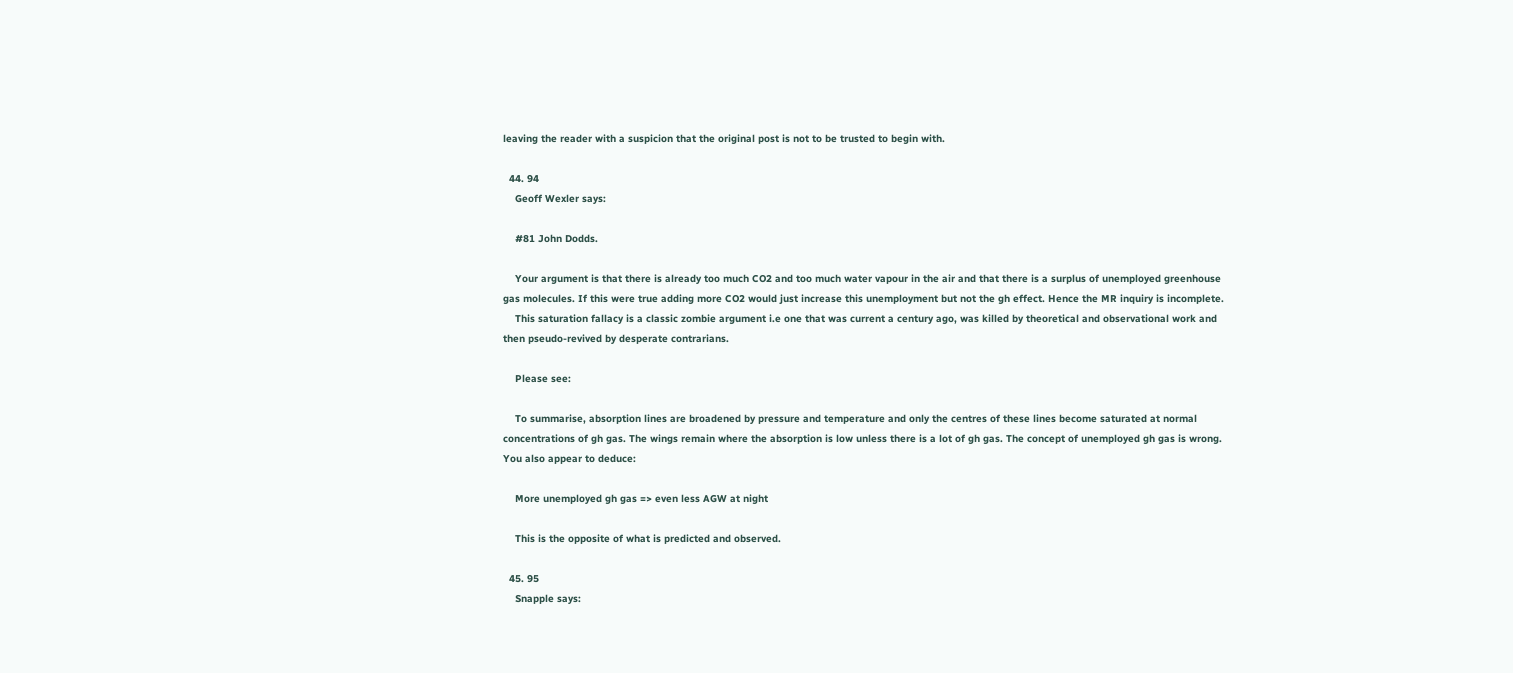leaving the reader with a suspicion that the original post is not to be trusted to begin with.

  44. 94
    Geoff Wexler says:

    #81 John Dodds.

    Your argument is that there is already too much CO2 and too much water vapour in the air and that there is a surplus of unemployed greenhouse gas molecules. If this were true adding more CO2 would just increase this unemployment but not the gh effect. Hence the MR inquiry is incomplete.
    This saturation fallacy is a classic zombie argument i.e one that was current a century ago, was killed by theoretical and observational work and then pseudo-revived by desperate contrarians.

    Please see:

    To summarise, absorption lines are broadened by pressure and temperature and only the centres of these lines become saturated at normal concentrations of gh gas. The wings remain where the absorption is low unless there is a lot of gh gas. The concept of unemployed gh gas is wrong. You also appear to deduce:

    More unemployed gh gas => even less AGW at night

    This is the opposite of what is predicted and observed.

  45. 95
    Snapple says: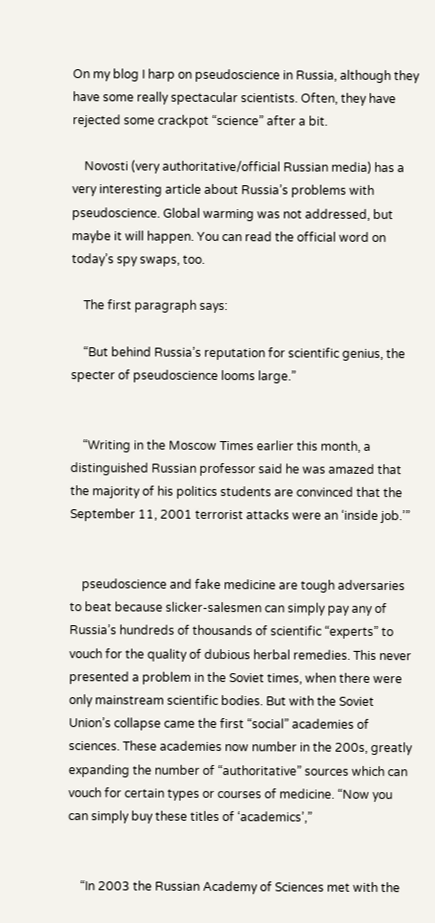On my blog I harp on pseudoscience in Russia, although they have some really spectacular scientists. Often, they have rejected some crackpot “science” after a bit.

    Novosti (very authoritative/official Russian media) has a very interesting article about Russia’s problems with pseudoscience. Global warming was not addressed, but maybe it will happen. You can read the official word on today’s spy swaps, too.

    The first paragraph says:

    “But behind Russia’s reputation for scientific genius, the specter of pseudoscience looms large.”


    “Writing in the Moscow Times earlier this month, a distinguished Russian professor said he was amazed that the majority of his politics students are convinced that the September 11, 2001 terrorist attacks were an ‘inside job.’”


    pseudoscience and fake medicine are tough adversaries to beat because slicker-salesmen can simply pay any of Russia’s hundreds of thousands of scientific “experts” to vouch for the quality of dubious herbal remedies. This never presented a problem in the Soviet times, when there were only mainstream scientific bodies. But with the Soviet Union’s collapse came the first “social” academies of sciences. These academies now number in the 200s, greatly expanding the number of “authoritative” sources which can vouch for certain types or courses of medicine. “Now you can simply buy these titles of ‘academics’,”


    “In 2003 the Russian Academy of Sciences met with the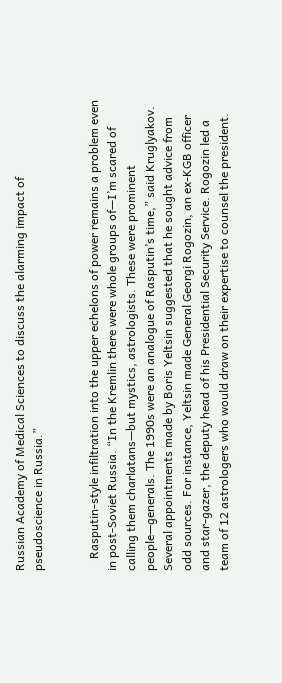Russian Academy of Medical Sciences to discuss the alarming impact of pseudoscience in Russia.”


    Rasputin-style infiltration into the upper echelons of power remains a problem even in post-Soviet Russia. “In the Kremlin there were whole groups of—I’m scared of calling them charlatans—but mystics, astrologists. These were prominent people—generals. The 1990s were an analogue of Rasputin’s time,” said Kruglyakov. Several appointments made by Boris Yeltsin suggested that he sought advice from odd sources. For instance, Yeltsin made General Georgi Rogozin, an ex-KGB officer and star-gazer, the deputy head of his Presidential Security Service. Rogozin led a team of 12 astrologers who would draw on their expertise to counsel the president.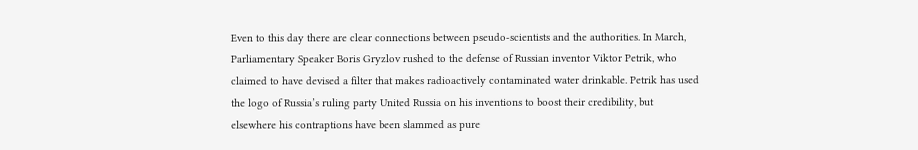Even to this day there are clear connections between pseudo-scientists and the authorities. In March, Parliamentary Speaker Boris Gryzlov rushed to the defense of Russian inventor Viktor Petrik, who claimed to have devised a filter that makes radioactively contaminated water drinkable. Petrik has used the logo of Russia’s ruling party United Russia on his inventions to boost their credibility, but elsewhere his contraptions have been slammed as pure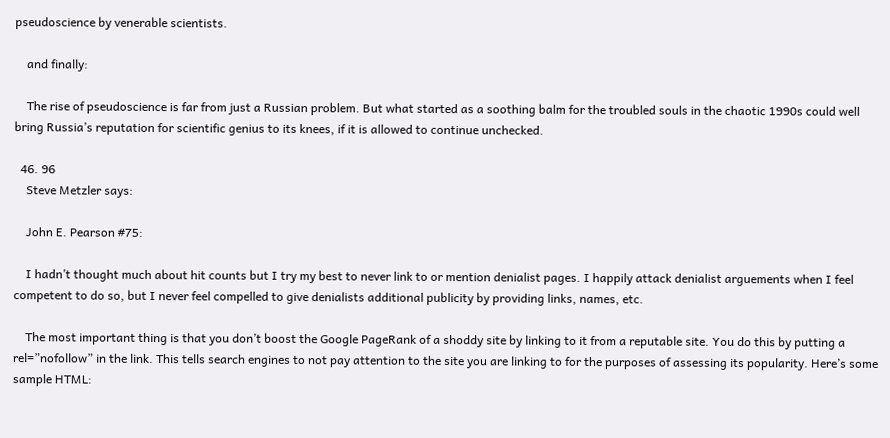pseudoscience by venerable scientists.

    and finally:

    The rise of pseudoscience is far from just a Russian problem. But what started as a soothing balm for the troubled souls in the chaotic 1990s could well bring Russia’s reputation for scientific genius to its knees, if it is allowed to continue unchecked.

  46. 96
    Steve Metzler says:

    John E. Pearson #75:

    I hadn’t thought much about hit counts but I try my best to never link to or mention denialist pages. I happily attack denialist arguements when I feel competent to do so, but I never feel compelled to give denialists additional publicity by providing links, names, etc.

    The most important thing is that you don’t boost the Google PageRank of a shoddy site by linking to it from a reputable site. You do this by putting a rel=”nofollow” in the link. This tells search engines to not pay attention to the site you are linking to for the purposes of assessing its popularity. Here’s some sample HTML: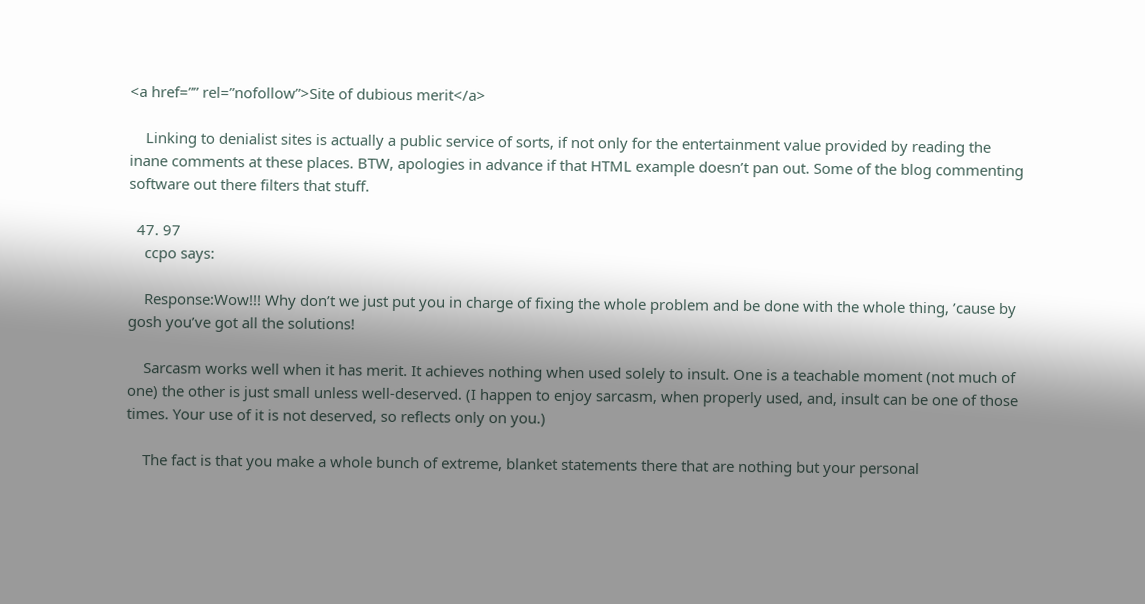<a href=”” rel=”nofollow”>Site of dubious merit</a>

    Linking to denialist sites is actually a public service of sorts, if not only for the entertainment value provided by reading the inane comments at these places. BTW, apologies in advance if that HTML example doesn’t pan out. Some of the blog commenting software out there filters that stuff.

  47. 97
    ccpo says:

    Response:Wow!!! Why don’t we just put you in charge of fixing the whole problem and be done with the whole thing, ’cause by gosh you’ve got all the solutions!

    Sarcasm works well when it has merit. It achieves nothing when used solely to insult. One is a teachable moment (not much of one) the other is just small unless well-deserved. (I happen to enjoy sarcasm, when properly used, and, insult can be one of those times. Your use of it is not deserved, so reflects only on you.)

    The fact is that you make a whole bunch of extreme, blanket statements there that are nothing but your personal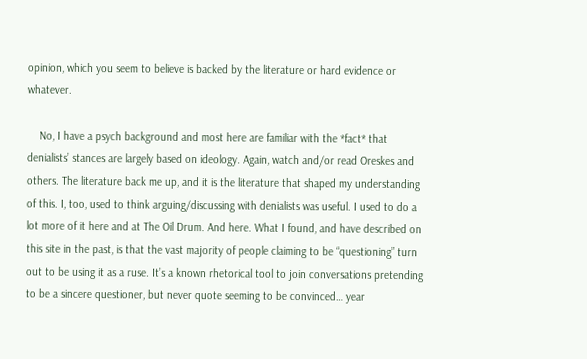opinion, which you seem to believe is backed by the literature or hard evidence or whatever.

    No, I have a psych background and most here are familiar with the *fact* that denialists’ stances are largely based on ideology. Again, watch and/or read Oreskes and others. The literature back me up, and it is the literature that shaped my understanding of this. I, too, used to think arguing/discussing with denialists was useful. I used to do a lot more of it here and at The Oil Drum. And here. What I found, and have described on this site in the past, is that the vast majority of people claiming to be “questioning” turn out to be using it as a ruse. It’s a known rhetorical tool to join conversations pretending to be a sincere questioner, but never quote seeming to be convinced… year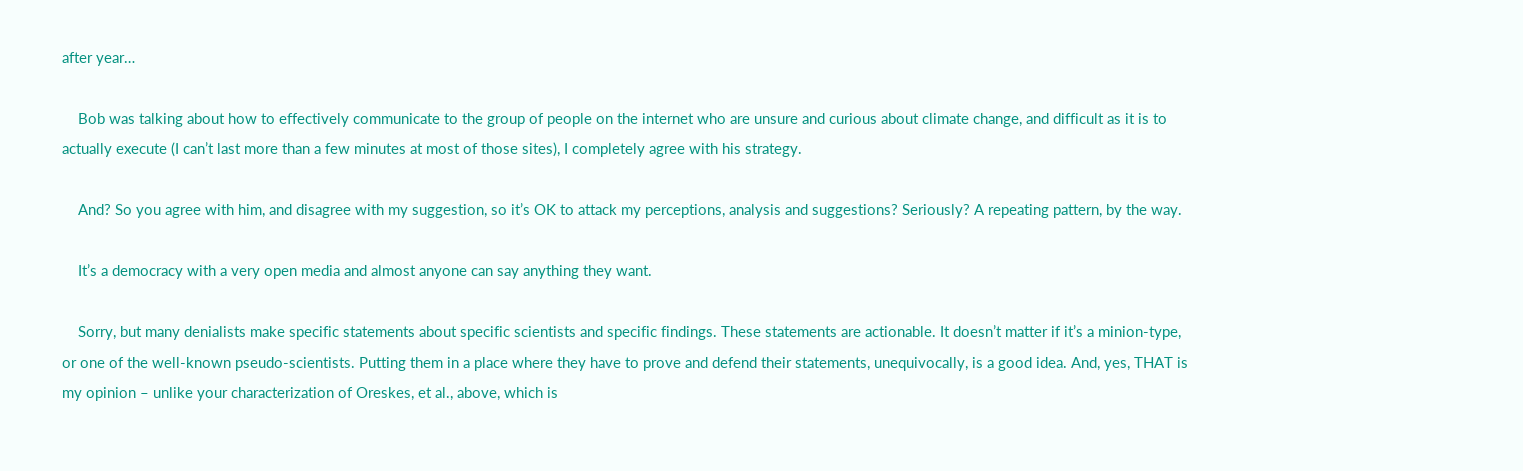after year…

    Bob was talking about how to effectively communicate to the group of people on the internet who are unsure and curious about climate change, and difficult as it is to actually execute (I can’t last more than a few minutes at most of those sites), I completely agree with his strategy.

    And? So you agree with him, and disagree with my suggestion, so it’s OK to attack my perceptions, analysis and suggestions? Seriously? A repeating pattern, by the way.

    It’s a democracy with a very open media and almost anyone can say anything they want.

    Sorry, but many denialists make specific statements about specific scientists and specific findings. These statements are actionable. It doesn’t matter if it’s a minion-type, or one of the well-known pseudo-scientists. Putting them in a place where they have to prove and defend their statements, unequivocally, is a good idea. And, yes, THAT is my opinion – unlike your characterization of Oreskes, et al., above, which is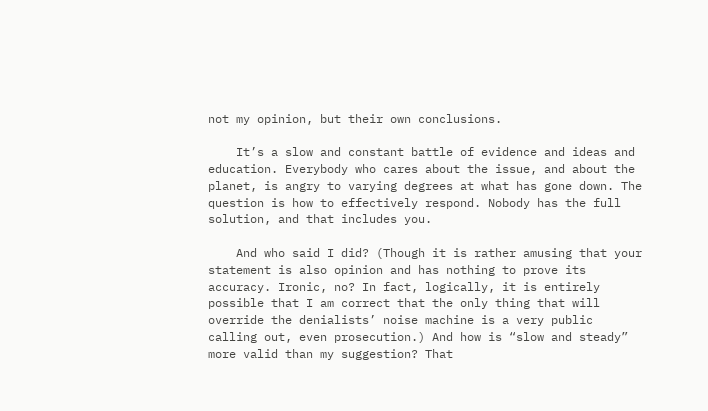not my opinion, but their own conclusions.

    It’s a slow and constant battle of evidence and ideas and education. Everybody who cares about the issue, and about the planet, is angry to varying degrees at what has gone down. The question is how to effectively respond. Nobody has the full solution, and that includes you.

    And who said I did? (Though it is rather amusing that your statement is also opinion and has nothing to prove its accuracy. Ironic, no? In fact, logically, it is entirely possible that I am correct that the only thing that will override the denialists’ noise machine is a very public calling out, even prosecution.) And how is “slow and steady” more valid than my suggestion? That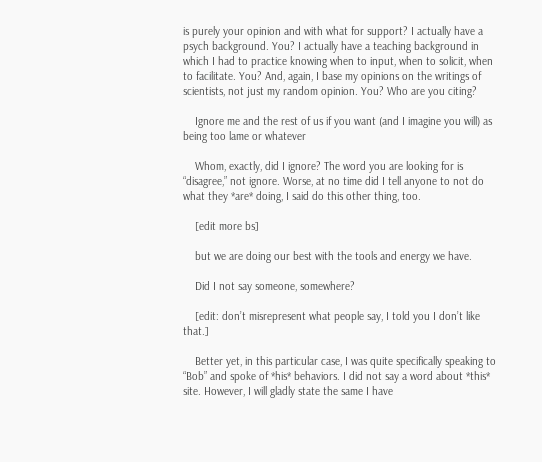is purely your opinion and with what for support? I actually have a psych background. You? I actually have a teaching background in which I had to practice knowing when to input, when to solicit, when to facilitate. You? And, again, I base my opinions on the writings of scientists, not just my random opinion. You? Who are you citing?

    Ignore me and the rest of us if you want (and I imagine you will) as being too lame or whatever

    Whom, exactly, did I ignore? The word you are looking for is “disagree,” not ignore. Worse, at no time did I tell anyone to not do what they *are* doing, I said do this other thing, too.

    [edit more bs]

    but we are doing our best with the tools and energy we have.

    Did I not say someone, somewhere?

    [edit: don’t misrepresent what people say, I told you I don’t like that.]

    Better yet, in this particular case, I was quite specifically speaking to “Bob” and spoke of *his* behaviors. I did not say a word about *this* site. However, I will gladly state the same I have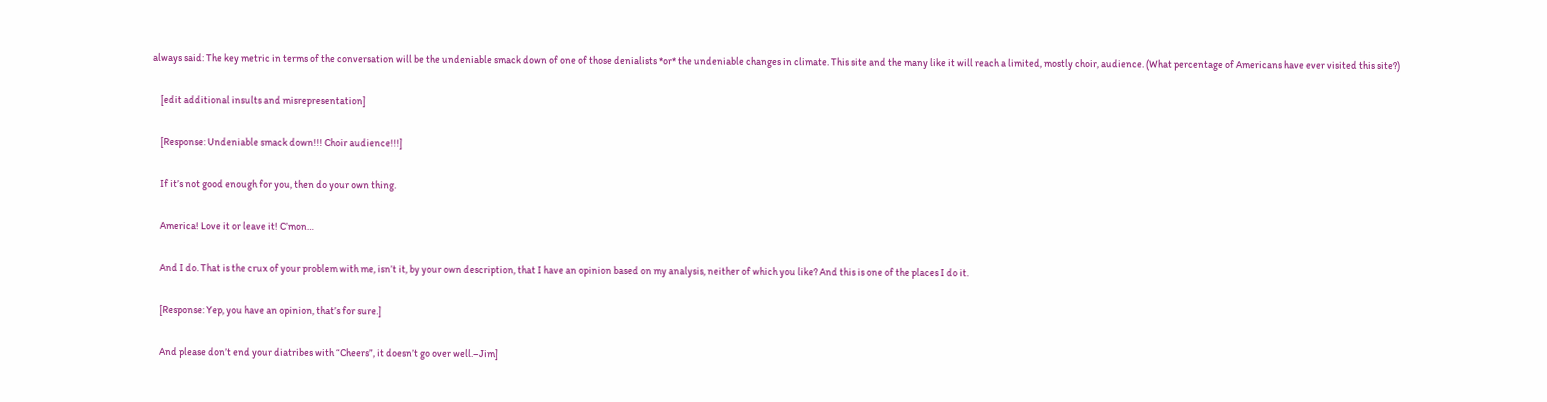always said: The key metric in terms of the conversation will be the undeniable smack down of one of those denialists *or* the undeniable changes in climate. This site and the many like it will reach a limited, mostly choir, audience. (What percentage of Americans have ever visited this site?)

    [edit additional insults and misrepresentation]

    [Response: Undeniable smack down!!! Choir audience!!!]

    If it’s not good enough for you, then do your own thing.

    America! Love it or leave it! C’mon…

    And I do. That is the crux of your problem with me, isn’t it, by your own description, that I have an opinion based on my analysis, neither of which you like? And this is one of the places I do it.

    [Response: Yep, you have an opinion, that’s for sure.]

    And please don’t end your diatribes with “Cheers”, it doesn’t go over well.–Jim]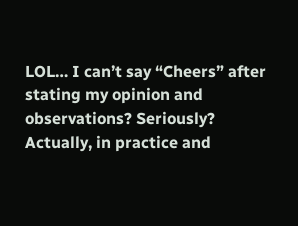LOL… I can’t say “Cheers” after stating my opinion and observations? Seriously? Actually, in practice and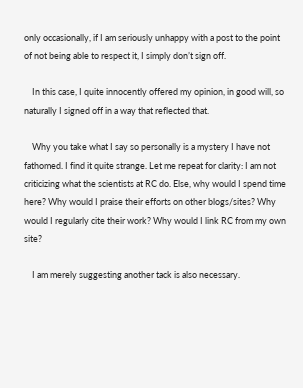only occasionally, if I am seriously unhappy with a post to the point of not being able to respect it, I simply don’t sign off.

    In this case, I quite innocently offered my opinion, in good will, so naturally I signed off in a way that reflected that.

    Why you take what I say so personally is a mystery I have not fathomed. I find it quite strange. Let me repeat for clarity: I am not criticizing what the scientists at RC do. Else, why would I spend time here? Why would I praise their efforts on other blogs/sites? Why would I regularly cite their work? Why would I link RC from my own site?

    I am merely suggesting another tack is also necessary.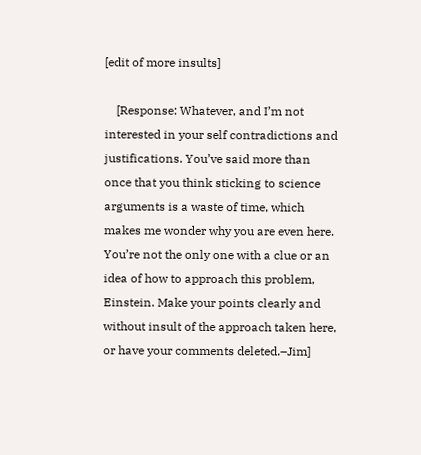[edit of more insults]

    [Response: Whatever, and I’m not interested in your self contradictions and justifications. You’ve said more than once that you think sticking to science arguments is a waste of time, which makes me wonder why you are even here. You’re not the only one with a clue or an idea of how to approach this problem, Einstein. Make your points clearly and without insult of the approach taken here, or have your comments deleted.–Jim]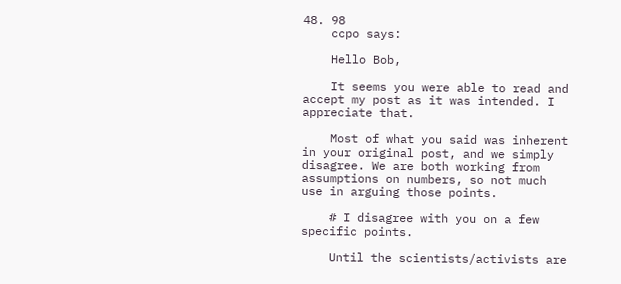48. 98
    ccpo says:

    Hello Bob,

    It seems you were able to read and accept my post as it was intended. I appreciate that.

    Most of what you said was inherent in your original post, and we simply disagree. We are both working from assumptions on numbers, so not much use in arguing those points.

    # I disagree with you on a few specific points.

    Until the scientists/activists are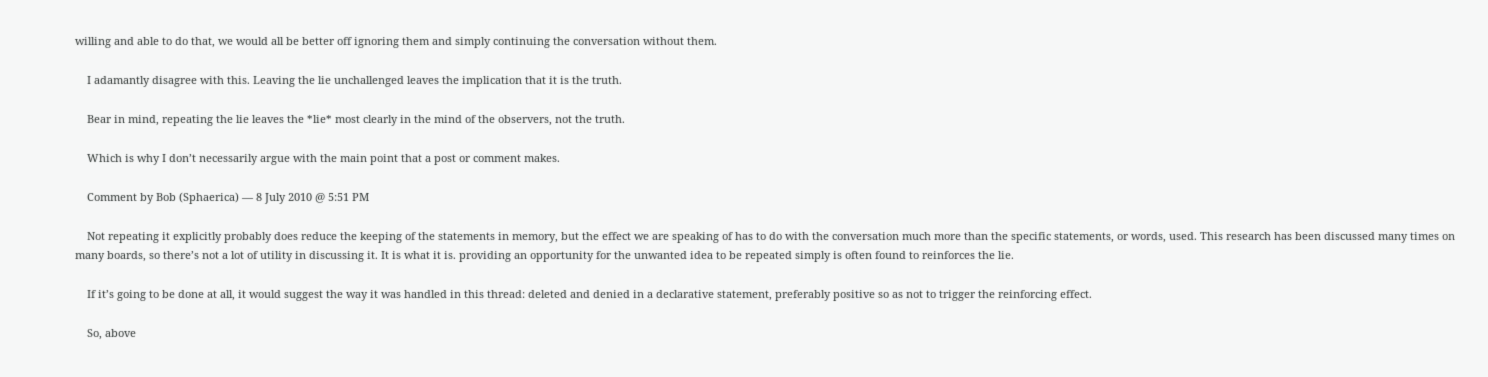willing and able to do that, we would all be better off ignoring them and simply continuing the conversation without them.

    I adamantly disagree with this. Leaving the lie unchallenged leaves the implication that it is the truth.

    Bear in mind, repeating the lie leaves the *lie* most clearly in the mind of the observers, not the truth.

    Which is why I don’t necessarily argue with the main point that a post or comment makes.

    Comment by Bob (Sphaerica) — 8 July 2010 @ 5:51 PM

    Not repeating it explicitly probably does reduce the keeping of the statements in memory, but the effect we are speaking of has to do with the conversation much more than the specific statements, or words, used. This research has been discussed many times on many boards, so there’s not a lot of utility in discussing it. It is what it is. providing an opportunity for the unwanted idea to be repeated simply is often found to reinforces the lie.

    If it’s going to be done at all, it would suggest the way it was handled in this thread: deleted and denied in a declarative statement, preferably positive so as not to trigger the reinforcing effect.

    So, above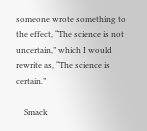someone wrote something to the effect, “The science is not uncertain,” which I would rewrite as, “The science is certain.”

    Smack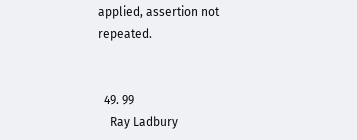applied, assertion not repeated.


  49. 99
    Ray Ladbury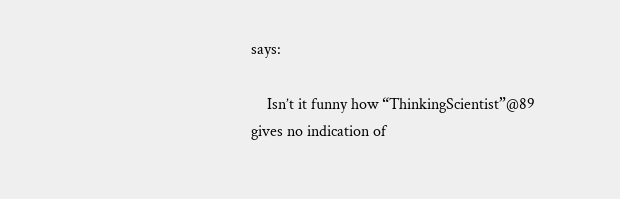says:

    Isn’t it funny how “ThinkingScientist”@89 gives no indication of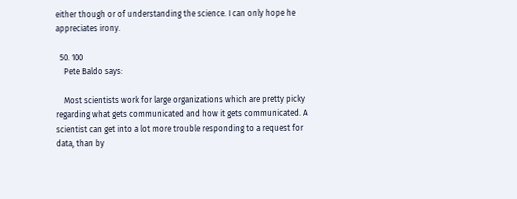either though or of understanding the science. I can only hope he appreciates irony.

  50. 100
    Pete Baldo says:

    Most scientists work for large organizations which are pretty picky regarding what gets communicated and how it gets communicated. A scientist can get into a lot more trouble responding to a request for data, than by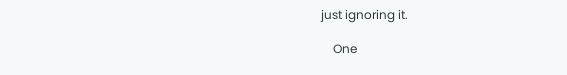just ignoring it.

    One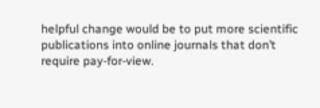helpful change would be to put more scientific publications into online journals that don’t require pay-for-view.